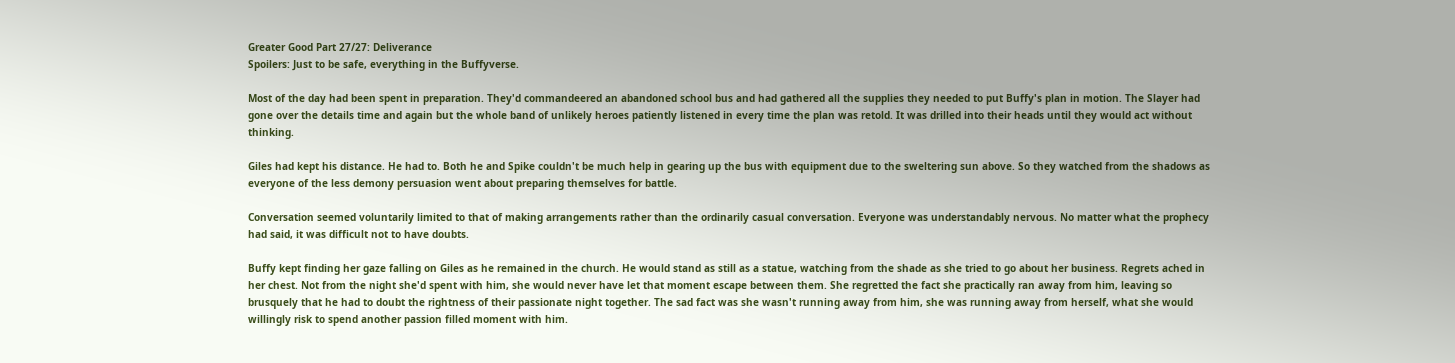Greater Good Part 27/27: Deliverance
Spoilers: Just to be safe, everything in the Buffyverse.

Most of the day had been spent in preparation. They'd commandeered an abandoned school bus and had gathered all the supplies they needed to put Buffy's plan in motion. The Slayer had gone over the details time and again but the whole band of unlikely heroes patiently listened in every time the plan was retold. It was drilled into their heads until they would act without thinking.

Giles had kept his distance. He had to. Both he and Spike couldn't be much help in gearing up the bus with equipment due to the sweltering sun above. So they watched from the shadows as everyone of the less demony persuasion went about preparing themselves for battle.

Conversation seemed voluntarily limited to that of making arrangements rather than the ordinarily casual conversation. Everyone was understandably nervous. No matter what the prophecy had said, it was difficult not to have doubts.

Buffy kept finding her gaze falling on Giles as he remained in the church. He would stand as still as a statue, watching from the shade as she tried to go about her business. Regrets ached in her chest. Not from the night she'd spent with him, she would never have let that moment escape between them. She regretted the fact she practically ran away from him, leaving so brusquely that he had to doubt the rightness of their passionate night together. The sad fact was she wasn't running away from him, she was running away from herself, what she would willingly risk to spend another passion filled moment with him.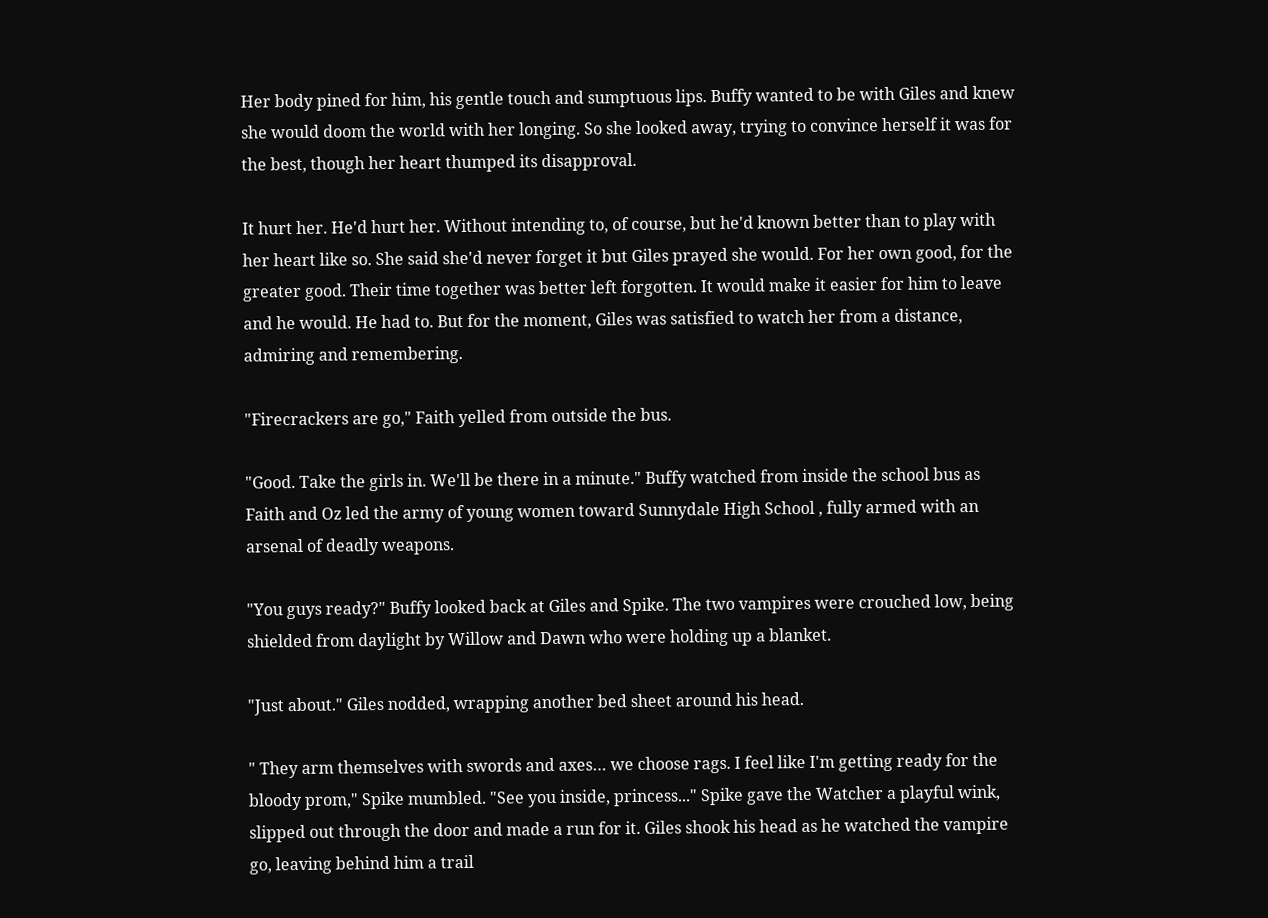Her body pined for him, his gentle touch and sumptuous lips. Buffy wanted to be with Giles and knew she would doom the world with her longing. So she looked away, trying to convince herself it was for the best, though her heart thumped its disapproval.

It hurt her. He'd hurt her. Without intending to, of course, but he'd known better than to play with her heart like so. She said she'd never forget it but Giles prayed she would. For her own good, for the greater good. Their time together was better left forgotten. It would make it easier for him to leave and he would. He had to. But for the moment, Giles was satisfied to watch her from a distance, admiring and remembering.

"Firecrackers are go," Faith yelled from outside the bus.

"Good. Take the girls in. We'll be there in a minute." Buffy watched from inside the school bus as Faith and Oz led the army of young women toward Sunnydale High School , fully armed with an arsenal of deadly weapons.

"You guys ready?" Buffy looked back at Giles and Spike. The two vampires were crouched low, being shielded from daylight by Willow and Dawn who were holding up a blanket.

"Just about." Giles nodded, wrapping another bed sheet around his head.

" They arm themselves with swords and axes… we choose rags. I feel like I'm getting ready for the bloody prom," Spike mumbled. "See you inside, princess..." Spike gave the Watcher a playful wink, slipped out through the door and made a run for it. Giles shook his head as he watched the vampire go, leaving behind him a trail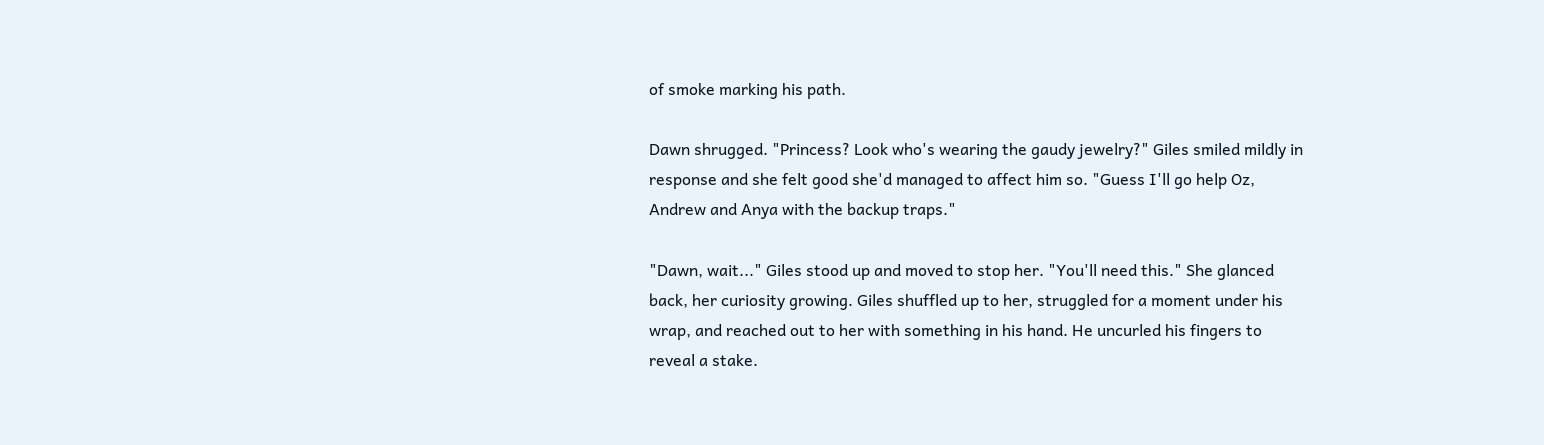of smoke marking his path.

Dawn shrugged. "Princess? Look who's wearing the gaudy jewelry?" Giles smiled mildly in response and she felt good she'd managed to affect him so. "Guess I'll go help Oz, Andrew and Anya with the backup traps."

"Dawn, wait..." Giles stood up and moved to stop her. "You'll need this." She glanced back, her curiosity growing. Giles shuffled up to her, struggled for a moment under his wrap, and reached out to her with something in his hand. He uncurled his fingers to reveal a stake.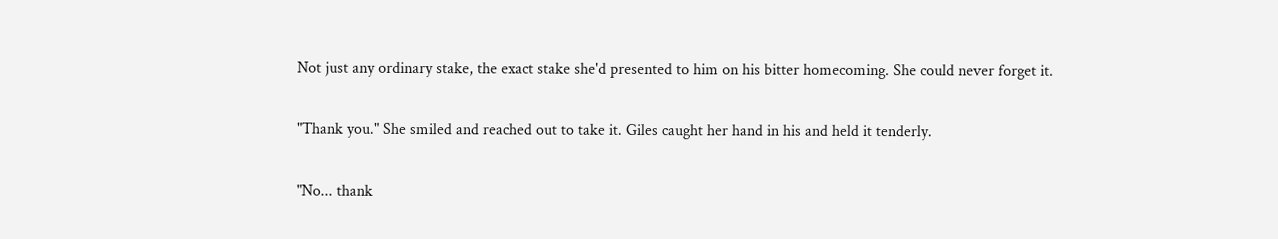Not just any ordinary stake, the exact stake she'd presented to him on his bitter homecoming. She could never forget it.

"Thank you." She smiled and reached out to take it. Giles caught her hand in his and held it tenderly.

"No... thank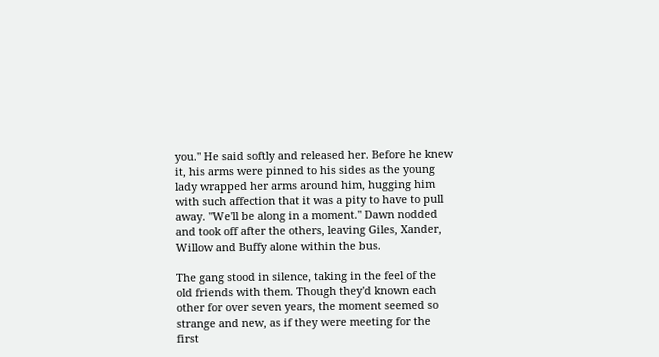you." He said softly and released her. Before he knew it, his arms were pinned to his sides as the young lady wrapped her arms around him, hugging him with such affection that it was a pity to have to pull away. "We'll be along in a moment." Dawn nodded and took off after the others, leaving Giles, Xander, Willow and Buffy alone within the bus.

The gang stood in silence, taking in the feel of the old friends with them. Though they'd known each other for over seven years, the moment seemed so strange and new, as if they were meeting for the first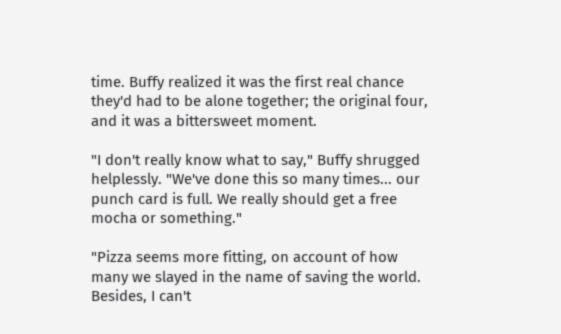time. Buffy realized it was the first real chance they'd had to be alone together; the original four, and it was a bittersweet moment.

"I don't really know what to say," Buffy shrugged helplessly. "We've done this so many times... our punch card is full. We really should get a free mocha or something."

"Pizza seems more fitting, on account of how many we slayed in the name of saving the world. Besides, I can't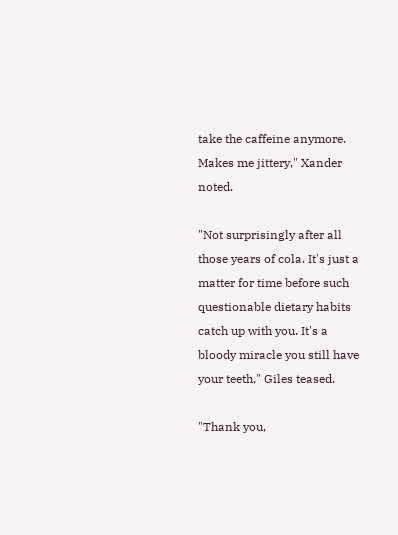take the caffeine anymore. Makes me jittery," Xander noted.

"Not surprisingly after all those years of cola. It's just a matter for time before such questionable dietary habits catch up with you. It's a bloody miracle you still have your teeth," Giles teased.

"Thank you,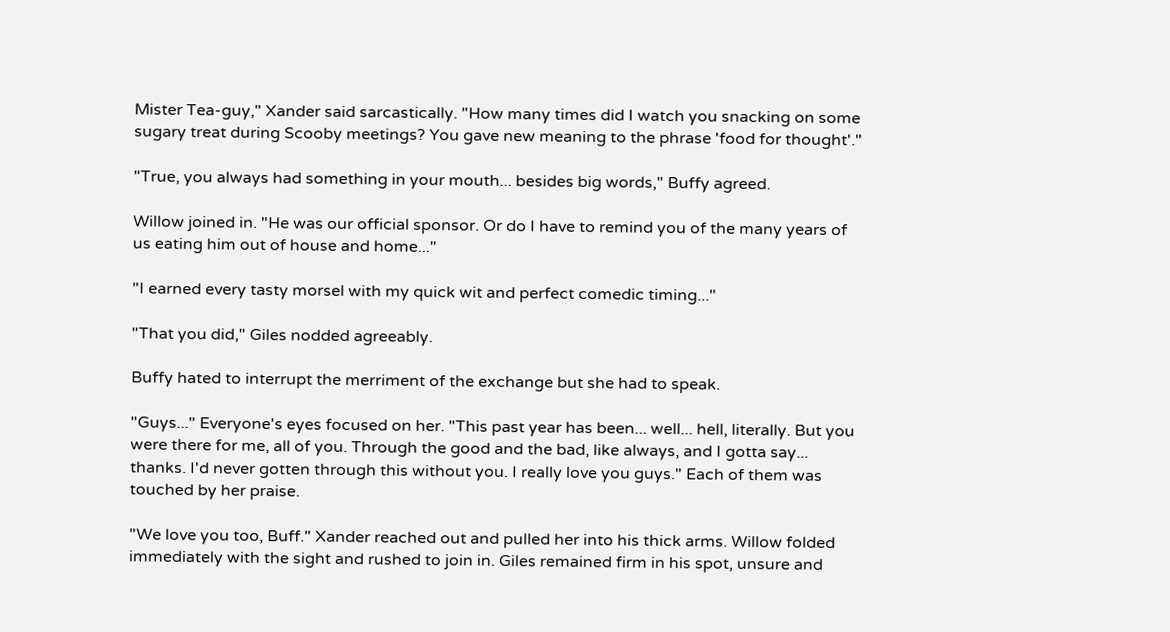Mister Tea-guy," Xander said sarcastically. "How many times did I watch you snacking on some sugary treat during Scooby meetings? You gave new meaning to the phrase 'food for thought'."

"True, you always had something in your mouth... besides big words," Buffy agreed.

Willow joined in. "He was our official sponsor. Or do I have to remind you of the many years of us eating him out of house and home..."

"I earned every tasty morsel with my quick wit and perfect comedic timing..."

"That you did," Giles nodded agreeably.

Buffy hated to interrupt the merriment of the exchange but she had to speak.

"Guys..." Everyone's eyes focused on her. "This past year has been... well... hell, literally. But you were there for me, all of you. Through the good and the bad, like always, and I gotta say... thanks. I'd never gotten through this without you. I really love you guys." Each of them was touched by her praise.

"We love you too, Buff." Xander reached out and pulled her into his thick arms. Willow folded immediately with the sight and rushed to join in. Giles remained firm in his spot, unsure and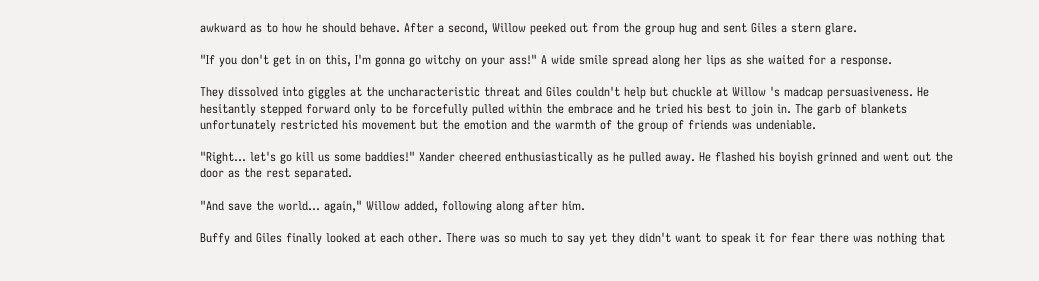awkward as to how he should behave. After a second, Willow peeked out from the group hug and sent Giles a stern glare.

"If you don't get in on this, I'm gonna go witchy on your ass!" A wide smile spread along her lips as she waited for a response.

They dissolved into giggles at the uncharacteristic threat and Giles couldn't help but chuckle at Willow 's madcap persuasiveness. He hesitantly stepped forward only to be forcefully pulled within the embrace and he tried his best to join in. The garb of blankets unfortunately restricted his movement but the emotion and the warmth of the group of friends was undeniable.

"Right... let's go kill us some baddies!" Xander cheered enthusiastically as he pulled away. He flashed his boyish grinned and went out the door as the rest separated.

"And save the world... again," Willow added, following along after him.

Buffy and Giles finally looked at each other. There was so much to say yet they didn't want to speak it for fear there was nothing that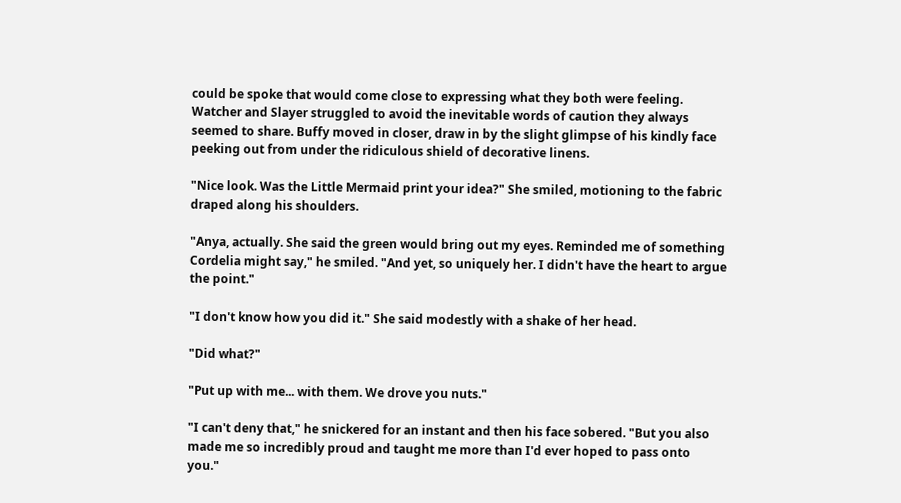could be spoke that would come close to expressing what they both were feeling. Watcher and Slayer struggled to avoid the inevitable words of caution they always seemed to share. Buffy moved in closer, draw in by the slight glimpse of his kindly face peeking out from under the ridiculous shield of decorative linens.

"Nice look. Was the Little Mermaid print your idea?" She smiled, motioning to the fabric draped along his shoulders.

"Anya, actually. She said the green would bring out my eyes. Reminded me of something Cordelia might say," he smiled. "And yet, so uniquely her. I didn't have the heart to argue the point."

"I don't know how you did it." She said modestly with a shake of her head.

"Did what?"

"Put up with me... with them. We drove you nuts."

"I can't deny that," he snickered for an instant and then his face sobered. "But you also made me so incredibly proud and taught me more than I'd ever hoped to pass onto you."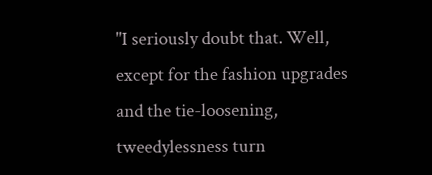"I seriously doubt that. Well, except for the fashion upgrades and the tie-loosening, tweedylessness turn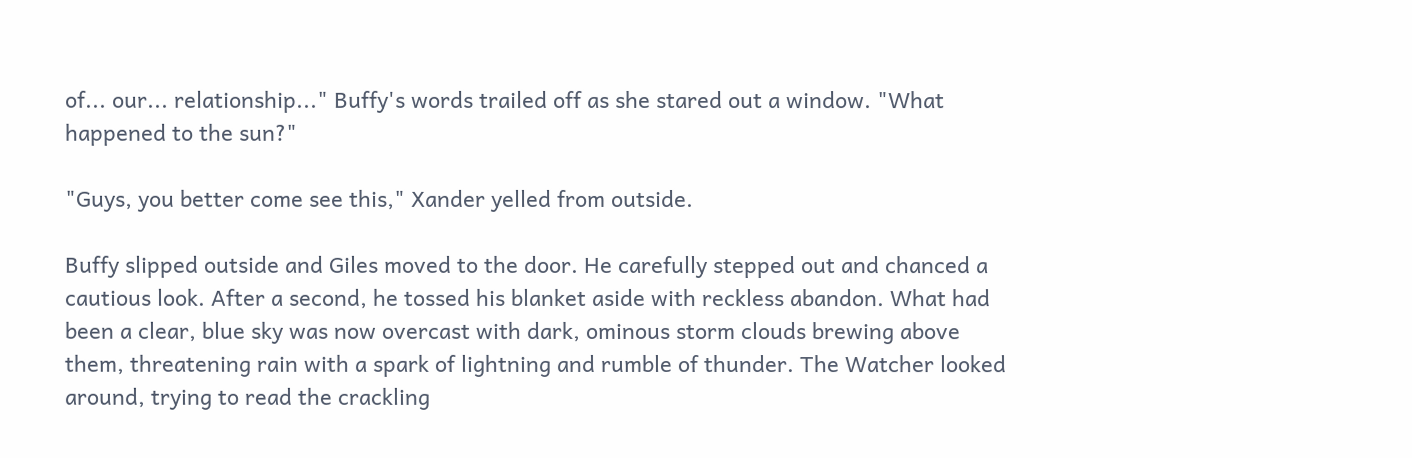of... our... relationship..." Buffy's words trailed off as she stared out a window. "What happened to the sun?"

"Guys, you better come see this," Xander yelled from outside.

Buffy slipped outside and Giles moved to the door. He carefully stepped out and chanced a cautious look. After a second, he tossed his blanket aside with reckless abandon. What had been a clear, blue sky was now overcast with dark, ominous storm clouds brewing above them, threatening rain with a spark of lightning and rumble of thunder. The Watcher looked around, trying to read the crackling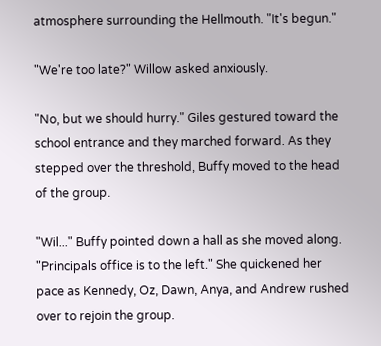atmosphere surrounding the Hellmouth. "It's begun."

"We're too late?" Willow asked anxiously.

"No, but we should hurry." Giles gestured toward the school entrance and they marched forward. As they stepped over the threshold, Buffy moved to the head of the group.

"Wil..." Buffy pointed down a hall as she moved along. "Principals office is to the left." She quickened her pace as Kennedy, Oz, Dawn, Anya, and Andrew rushed over to rejoin the group.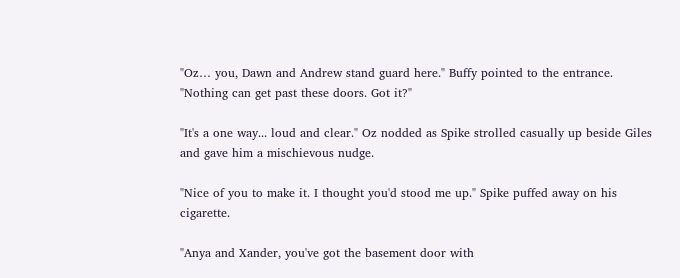"Oz… you, Dawn and Andrew stand guard here." Buffy pointed to the entrance. "Nothing can get past these doors. Got it?"

"It's a one way... loud and clear." Oz nodded as Spike strolled casually up beside Giles and gave him a mischievous nudge.

"Nice of you to make it. I thought you'd stood me up." Spike puffed away on his cigarette.

"Anya and Xander, you've got the basement door with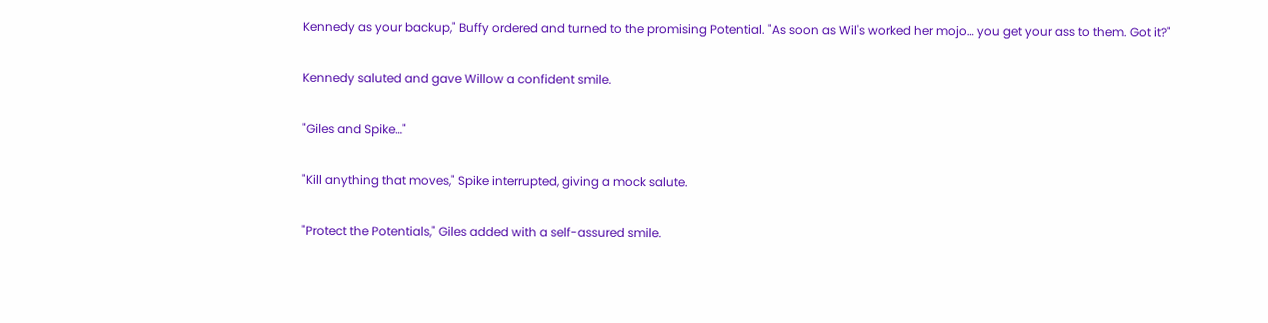Kennedy as your backup," Buffy ordered and turned to the promising Potential. "As soon as Wil's worked her mojo… you get your ass to them. Got it?"

Kennedy saluted and gave Willow a confident smile.

"Giles and Spike…"

"Kill anything that moves," Spike interrupted, giving a mock salute.

"Protect the Potentials," Giles added with a self-assured smile.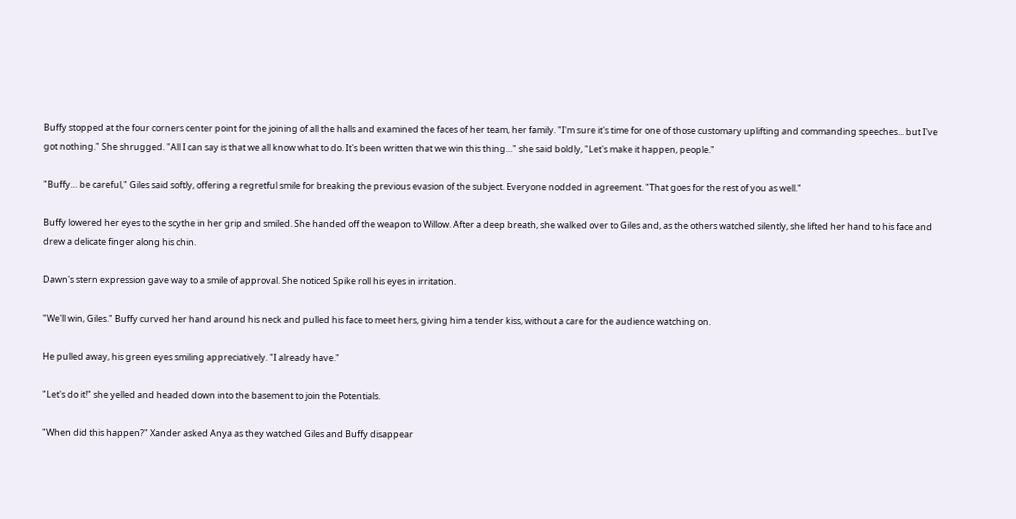Buffy stopped at the four corners center point for the joining of all the halls and examined the faces of her team, her family. "I'm sure it's time for one of those customary uplifting and commanding speeches... but I've got nothing." She shrugged. "All I can say is that we all know what to do. It's been written that we win this thing…" she said boldly, "Let's make it happen, people."

"Buffy… be careful," Giles said softly, offering a regretful smile for breaking the previous evasion of the subject. Everyone nodded in agreement. "That goes for the rest of you as well."

Buffy lowered her eyes to the scythe in her grip and smiled. She handed off the weapon to Willow. After a deep breath, she walked over to Giles and, as the others watched silently, she lifted her hand to his face and drew a delicate finger along his chin.

Dawn's stern expression gave way to a smile of approval. She noticed Spike roll his eyes in irritation.

"We'll win, Giles." Buffy curved her hand around his neck and pulled his face to meet hers, giving him a tender kiss, without a care for the audience watching on.

He pulled away, his green eyes smiling appreciatively. "I already have."

"Let's do it!" she yelled and headed down into the basement to join the Potentials.

"When did this happen?" Xander asked Anya as they watched Giles and Buffy disappear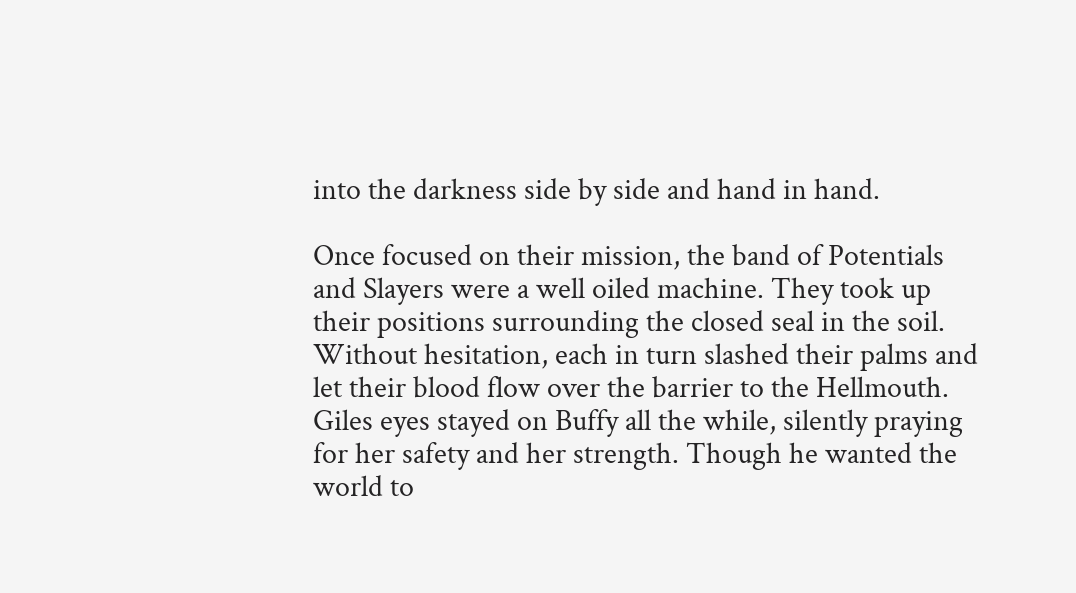into the darkness side by side and hand in hand.

Once focused on their mission, the band of Potentials and Slayers were a well oiled machine. They took up their positions surrounding the closed seal in the soil. Without hesitation, each in turn slashed their palms and let their blood flow over the barrier to the Hellmouth. Giles eyes stayed on Buffy all the while, silently praying for her safety and her strength. Though he wanted the world to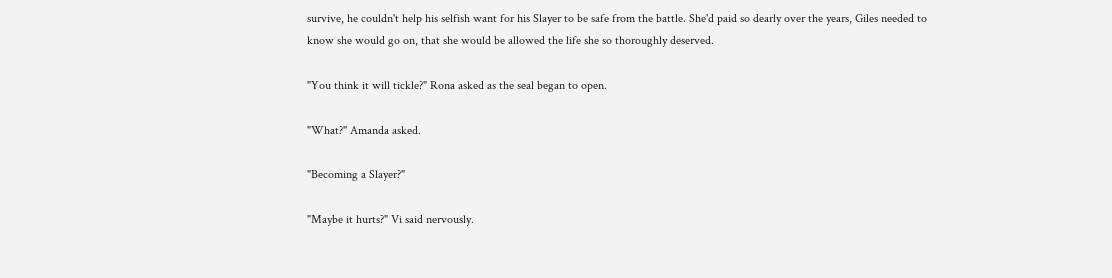survive, he couldn't help his selfish want for his Slayer to be safe from the battle. She'd paid so dearly over the years, Giles needed to know she would go on, that she would be allowed the life she so thoroughly deserved.

"You think it will tickle?" Rona asked as the seal began to open.

"What?" Amanda asked.

"Becoming a Slayer?"

"Maybe it hurts?" Vi said nervously.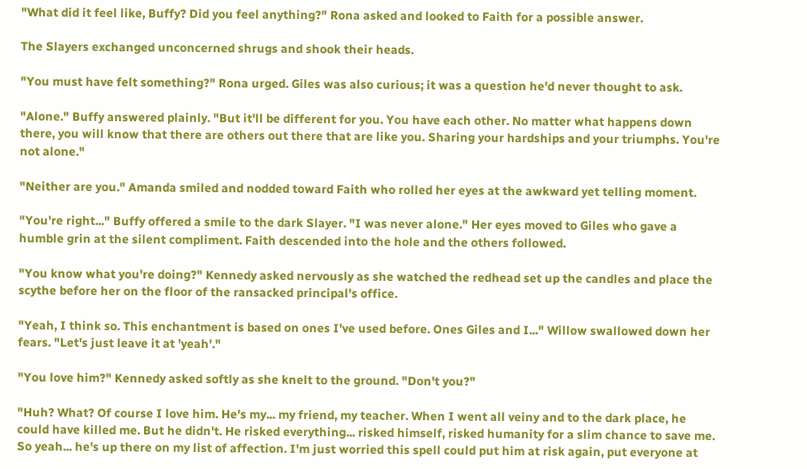"What did it feel like, Buffy? Did you feel anything?" Rona asked and looked to Faith for a possible answer.

The Slayers exchanged unconcerned shrugs and shook their heads.

"You must have felt something?" Rona urged. Giles was also curious; it was a question he'd never thought to ask.

"Alone." Buffy answered plainly. "But it'll be different for you. You have each other. No matter what happens down there, you will know that there are others out there that are like you. Sharing your hardships and your triumphs. You're not alone."

"Neither are you." Amanda smiled and nodded toward Faith who rolled her eyes at the awkward yet telling moment.

"You're right..." Buffy offered a smile to the dark Slayer. "I was never alone." Her eyes moved to Giles who gave a humble grin at the silent compliment. Faith descended into the hole and the others followed.

"You know what you're doing?" Kennedy asked nervously as she watched the redhead set up the candles and place the scythe before her on the floor of the ransacked principal's office.

"Yeah, I think so. This enchantment is based on ones I've used before. Ones Giles and I..." Willow swallowed down her fears. "Let's just leave it at 'yeah'."

"You love him?" Kennedy asked softly as she knelt to the ground. "Don't you?"

"Huh? What? Of course I love him. He's my... my friend, my teacher. When I went all veiny and to the dark place, he could have killed me. But he didn't. He risked everything... risked himself, risked humanity for a slim chance to save me. So yeah... he's up there on my list of affection. I'm just worried this spell could put him at risk again, put everyone at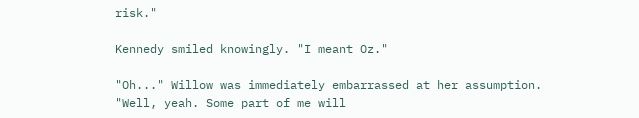risk."

Kennedy smiled knowingly. "I meant Oz."

"Oh..." Willow was immediately embarrassed at her assumption. "Well, yeah. Some part of me will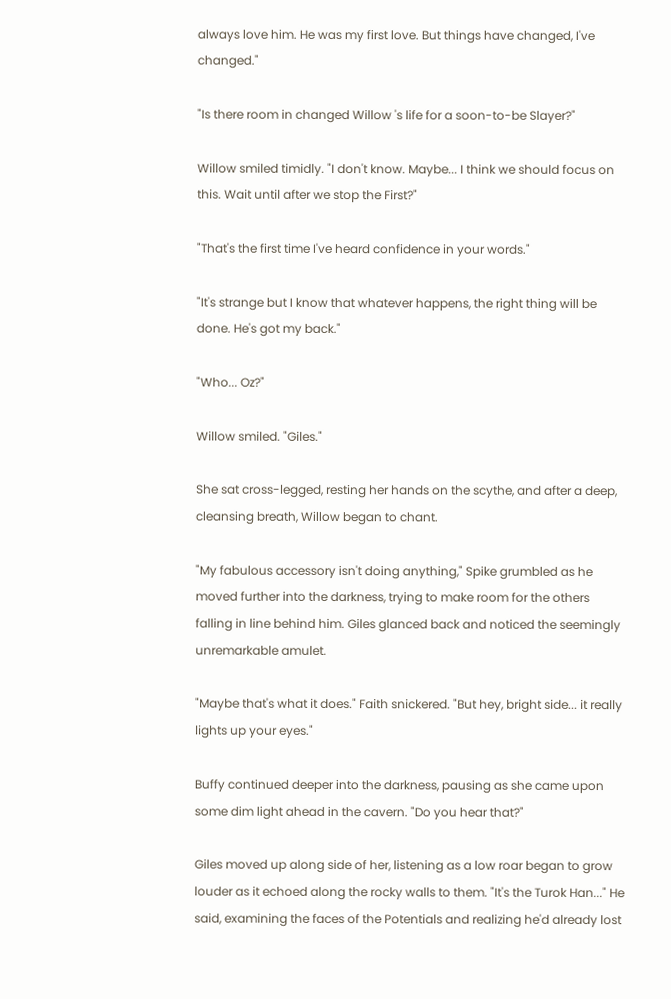always love him. He was my first love. But things have changed, I've changed."

"Is there room in changed Willow 's life for a soon-to-be Slayer?"

Willow smiled timidly. "I don't know. Maybe... I think we should focus on this. Wait until after we stop the First?"

"That's the first time I've heard confidence in your words."

"It's strange but I know that whatever happens, the right thing will be done. He's got my back."

"Who... Oz?"

Willow smiled. "Giles."

She sat cross-legged, resting her hands on the scythe, and after a deep, cleansing breath, Willow began to chant.

"My fabulous accessory isn't doing anything," Spike grumbled as he moved further into the darkness, trying to make room for the others falling in line behind him. Giles glanced back and noticed the seemingly unremarkable amulet.

"Maybe that's what it does." Faith snickered. "But hey, bright side... it really lights up your eyes."

Buffy continued deeper into the darkness, pausing as she came upon some dim light ahead in the cavern. "Do you hear that?"

Giles moved up along side of her, listening as a low roar began to grow louder as it echoed along the rocky walls to them. "It's the Turok Han..." He said, examining the faces of the Potentials and realizing he'd already lost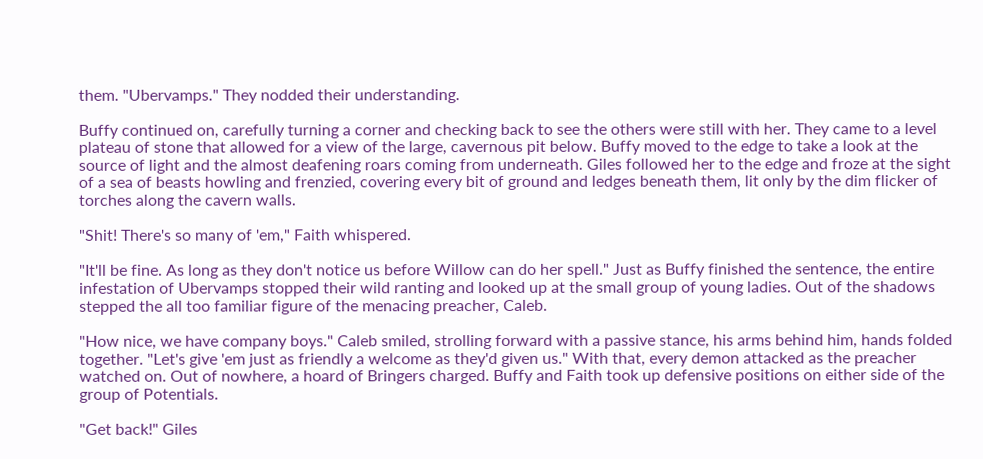them. "Ubervamps." They nodded their understanding.

Buffy continued on, carefully turning a corner and checking back to see the others were still with her. They came to a level plateau of stone that allowed for a view of the large, cavernous pit below. Buffy moved to the edge to take a look at the source of light and the almost deafening roars coming from underneath. Giles followed her to the edge and froze at the sight of a sea of beasts howling and frenzied, covering every bit of ground and ledges beneath them, lit only by the dim flicker of torches along the cavern walls.

"Shit! There's so many of 'em," Faith whispered.

"It'll be fine. As long as they don't notice us before Willow can do her spell." Just as Buffy finished the sentence, the entire infestation of Ubervamps stopped their wild ranting and looked up at the small group of young ladies. Out of the shadows stepped the all too familiar figure of the menacing preacher, Caleb.

"How nice, we have company boys." Caleb smiled, strolling forward with a passive stance, his arms behind him, hands folded together. "Let's give 'em just as friendly a welcome as they'd given us." With that, every demon attacked as the preacher watched on. Out of nowhere, a hoard of Bringers charged. Buffy and Faith took up defensive positions on either side of the group of Potentials.

"Get back!" Giles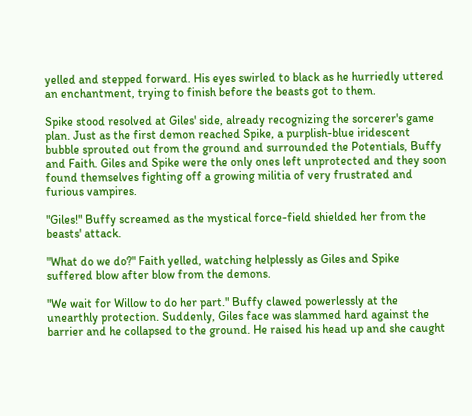yelled and stepped forward. His eyes swirled to black as he hurriedly uttered an enchantment, trying to finish before the beasts got to them.

Spike stood resolved at Giles' side, already recognizing the sorcerer's game plan. Just as the first demon reached Spike, a purplish-blue iridescent bubble sprouted out from the ground and surrounded the Potentials, Buffy and Faith. Giles and Spike were the only ones left unprotected and they soon found themselves fighting off a growing militia of very frustrated and furious vampires.

"Giles!" Buffy screamed as the mystical force-field shielded her from the beasts' attack.

"What do we do?" Faith yelled, watching helplessly as Giles and Spike suffered blow after blow from the demons.

"We wait for Willow to do her part." Buffy clawed powerlessly at the unearthly protection. Suddenly, Giles face was slammed hard against the barrier and he collapsed to the ground. He raised his head up and she caught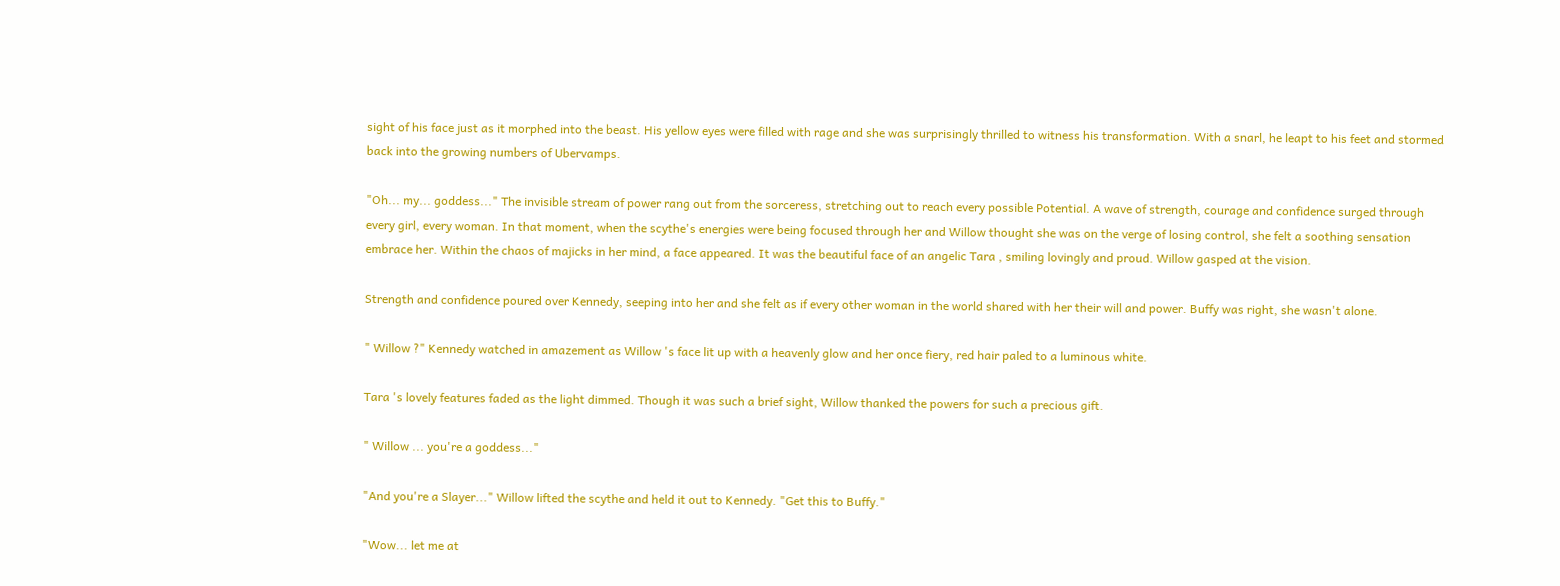sight of his face just as it morphed into the beast. His yellow eyes were filled with rage and she was surprisingly thrilled to witness his transformation. With a snarl, he leapt to his feet and stormed back into the growing numbers of Ubervamps.

"Oh... my... goddess..." The invisible stream of power rang out from the sorceress, stretching out to reach every possible Potential. A wave of strength, courage and confidence surged through every girl, every woman. In that moment, when the scythe's energies were being focused through her and Willow thought she was on the verge of losing control, she felt a soothing sensation embrace her. Within the chaos of majicks in her mind, a face appeared. It was the beautiful face of an angelic Tara , smiling lovingly and proud. Willow gasped at the vision.

Strength and confidence poured over Kennedy, seeping into her and she felt as if every other woman in the world shared with her their will and power. Buffy was right, she wasn't alone.

" Willow ?" Kennedy watched in amazement as Willow 's face lit up with a heavenly glow and her once fiery, red hair paled to a luminous white.

Tara 's lovely features faded as the light dimmed. Though it was such a brief sight, Willow thanked the powers for such a precious gift.

" Willow ... you're a goddess..."

"And you're a Slayer..." Willow lifted the scythe and held it out to Kennedy. "Get this to Buffy."

"Wow... let me at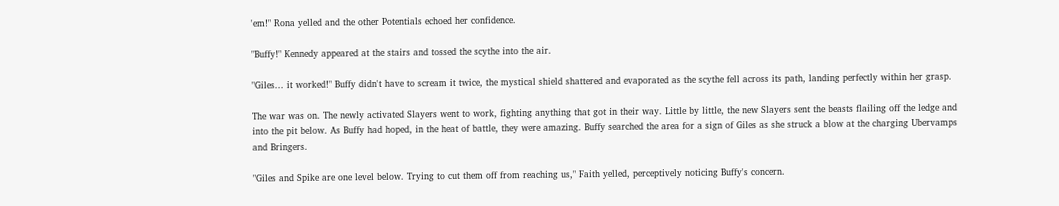'em!" Rona yelled and the other Potentials echoed her confidence.

"Buffy!" Kennedy appeared at the stairs and tossed the scythe into the air.

"Giles... it worked!" Buffy didn't have to scream it twice, the mystical shield shattered and evaporated as the scythe fell across its path, landing perfectly within her grasp.

The war was on. The newly activated Slayers went to work, fighting anything that got in their way. Little by little, the new Slayers sent the beasts flailing off the ledge and into the pit below. As Buffy had hoped, in the heat of battle, they were amazing. Buffy searched the area for a sign of Giles as she struck a blow at the charging Ubervamps and Bringers.

"Giles and Spike are one level below. Trying to cut them off from reaching us," Faith yelled, perceptively noticing Buffy's concern.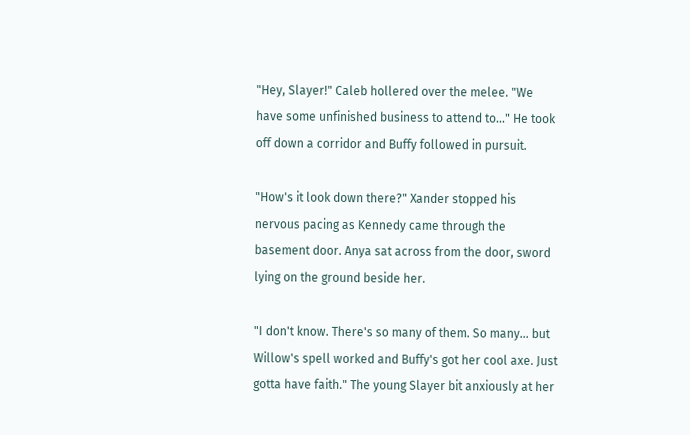"Hey, Slayer!" Caleb hollered over the melee. "We have some unfinished business to attend to..." He took off down a corridor and Buffy followed in pursuit.

"How's it look down there?" Xander stopped his nervous pacing as Kennedy came through the basement door. Anya sat across from the door, sword lying on the ground beside her.

"I don't know. There's so many of them. So many... but Willow's spell worked and Buffy's got her cool axe. Just gotta have faith." The young Slayer bit anxiously at her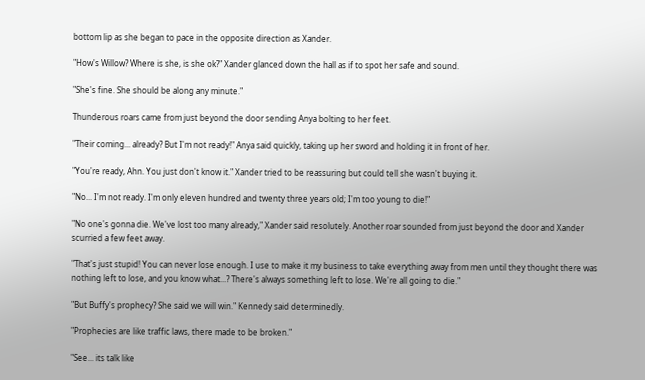bottom lip as she began to pace in the opposite direction as Xander.

"How's Willow? Where is she, is she ok?" Xander glanced down the hall as if to spot her safe and sound.

"She's fine. She should be along any minute."

Thunderous roars came from just beyond the door sending Anya bolting to her feet.

"Their coming... already? But I'm not ready!" Anya said quickly, taking up her sword and holding it in front of her.

"You're ready, Ahn. You just don't know it." Xander tried to be reassuring but could tell she wasn't buying it.

"No... I'm not ready. I'm only eleven hundred and twenty three years old; I'm too young to die!"

"No one's gonna die. We've lost too many already," Xander said resolutely. Another roar sounded from just beyond the door and Xander scurried a few feet away.

"That's just stupid! You can never lose enough. I use to make it my business to take everything away from men until they thought there was nothing left to lose, and you know what...? There's always something left to lose. We're all going to die."

"But Buffy's prophecy? She said we will win." Kennedy said determinedly.

"Prophecies are like traffic laws, there made to be broken."

"See... its talk like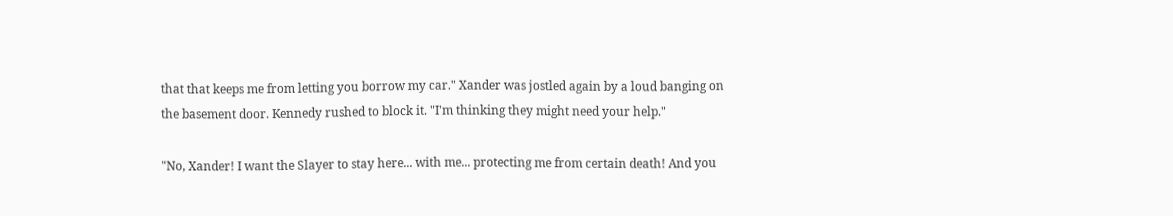that that keeps me from letting you borrow my car." Xander was jostled again by a loud banging on the basement door. Kennedy rushed to block it. "I'm thinking they might need your help."

"No, Xander! I want the Slayer to stay here... with me... protecting me from certain death! And you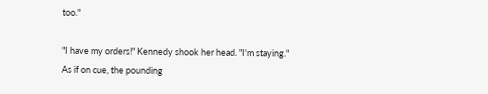too."

"I have my orders!" Kennedy shook her head. "I'm staying." As if on cue, the pounding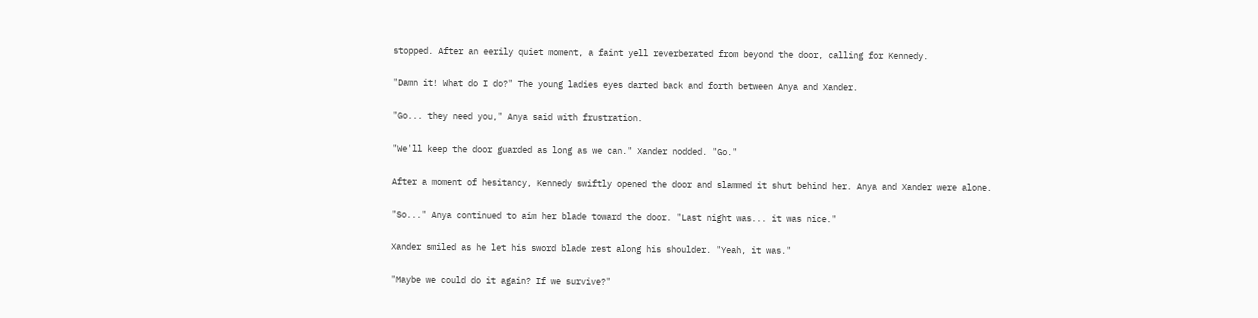stopped. After an eerily quiet moment, a faint yell reverberated from beyond the door, calling for Kennedy.

"Damn it! What do I do?" The young ladies eyes darted back and forth between Anya and Xander.

"Go... they need you," Anya said with frustration.

"We'll keep the door guarded as long as we can." Xander nodded. "Go."

After a moment of hesitancy, Kennedy swiftly opened the door and slammed it shut behind her. Anya and Xander were alone.

"So..." Anya continued to aim her blade toward the door. "Last night was... it was nice."

Xander smiled as he let his sword blade rest along his shoulder. "Yeah, it was."

"Maybe we could do it again? If we survive?"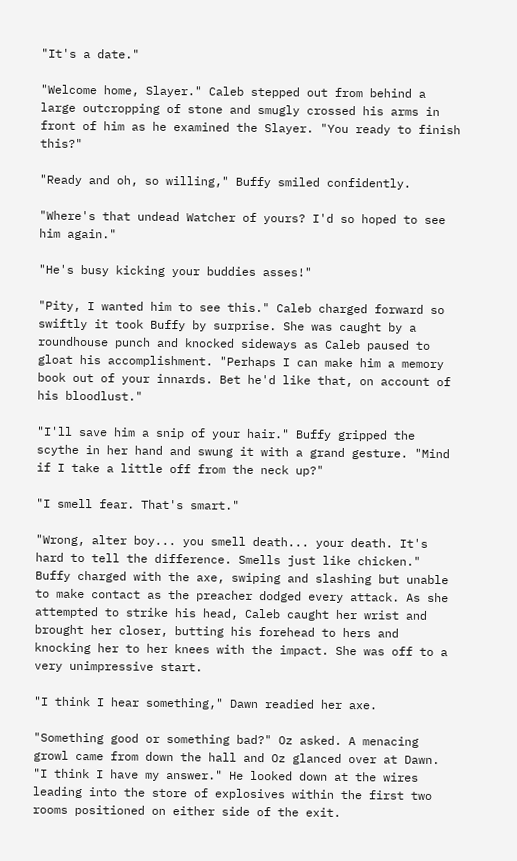"It's a date."

"Welcome home, Slayer." Caleb stepped out from behind a large outcropping of stone and smugly crossed his arms in front of him as he examined the Slayer. "You ready to finish this?"

"Ready and oh, so willing," Buffy smiled confidently.

"Where's that undead Watcher of yours? I'd so hoped to see him again."

"He's busy kicking your buddies asses!"

"Pity, I wanted him to see this." Caleb charged forward so swiftly it took Buffy by surprise. She was caught by a roundhouse punch and knocked sideways as Caleb paused to gloat his accomplishment. "Perhaps I can make him a memory book out of your innards. Bet he'd like that, on account of his bloodlust."

"I'll save him a snip of your hair." Buffy gripped the scythe in her hand and swung it with a grand gesture. "Mind if I take a little off from the neck up?"

"I smell fear. That's smart."

"Wrong, alter boy... you smell death... your death. It's hard to tell the difference. Smells just like chicken." Buffy charged with the axe, swiping and slashing but unable to make contact as the preacher dodged every attack. As she attempted to strike his head, Caleb caught her wrist and brought her closer, butting his forehead to hers and knocking her to her knees with the impact. She was off to a very unimpressive start.

"I think I hear something," Dawn readied her axe.

"Something good or something bad?" Oz asked. A menacing growl came from down the hall and Oz glanced over at Dawn. "I think I have my answer." He looked down at the wires leading into the store of explosives within the first two rooms positioned on either side of the exit.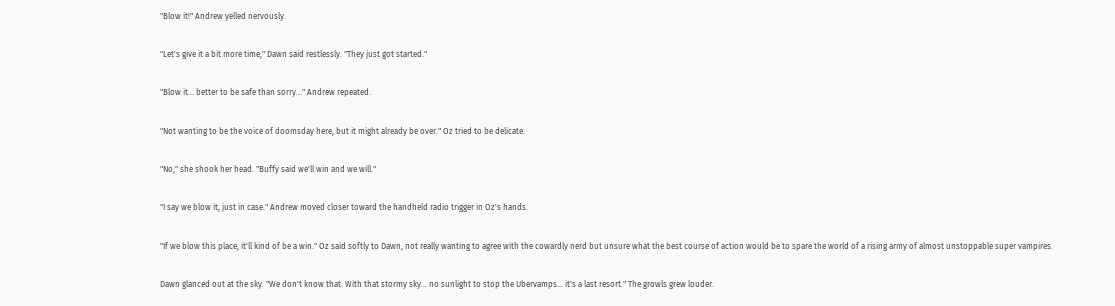"Blow it!" Andrew yelled nervously.

"Let's give it a bit more time," Dawn said restlessly. "They just got started."

"Blow it... better to be safe than sorry..." Andrew repeated.

"Not wanting to be the voice of doomsday here, but it might already be over." Oz tried to be delicate.

"No," she shook her head. "Buffy said we'll win and we will."

"I say we blow it, just in case." Andrew moved closer toward the handheld radio trigger in Oz's hands.

"If we blow this place, it'll kind of be a win." Oz said softly to Dawn, not really wanting to agree with the cowardly nerd but unsure what the best course of action would be to spare the world of a rising army of almost unstoppable super vampires.

Dawn glanced out at the sky. "We don't know that. With that stormy sky... no sunlight to stop the Ubervamps... it's a last resort." The growls grew louder.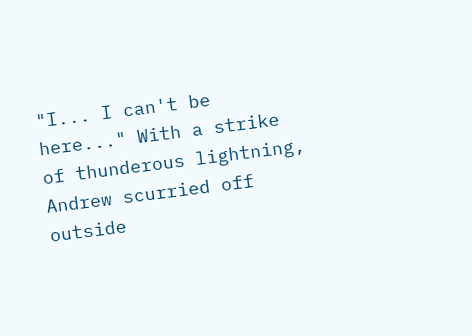"I... I can't be here..." With a strike of thunderous lightning, Andrew scurried off outside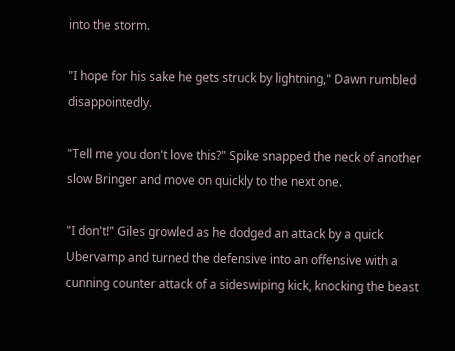into the storm.

"I hope for his sake he gets struck by lightning," Dawn rumbled disappointedly.

"Tell me you don't love this?" Spike snapped the neck of another slow Bringer and move on quickly to the next one.

"I don't!" Giles growled as he dodged an attack by a quick Ubervamp and turned the defensive into an offensive with a cunning counter attack of a sideswiping kick, knocking the beast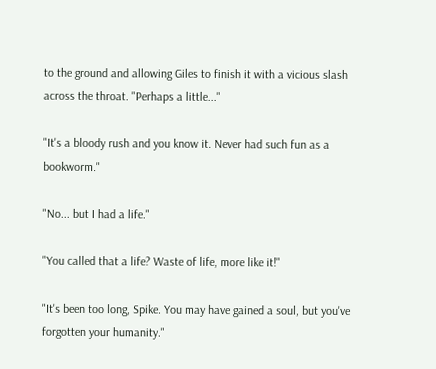to the ground and allowing Giles to finish it with a vicious slash across the throat. "Perhaps a little..."

"It's a bloody rush and you know it. Never had such fun as a bookworm."

"No... but I had a life."

"You called that a life? Waste of life, more like it!"

"It's been too long, Spike. You may have gained a soul, but you've forgotten your humanity."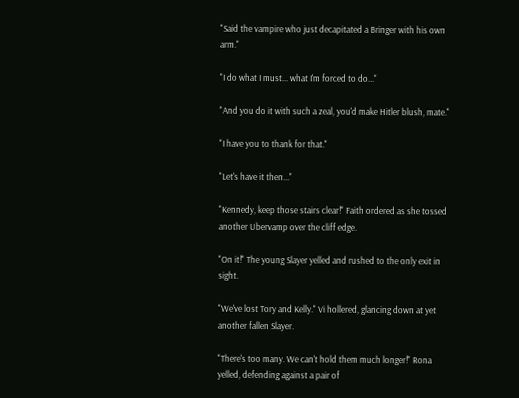"Said the vampire who just decapitated a Bringer with his own arm."

"I do what I must... what I'm forced to do..."

"And you do it with such a zeal, you'd make Hitler blush, mate."

"I have you to thank for that."

"Let's have it then..."

"Kennedy, keep those stairs clear!" Faith ordered as she tossed another Ubervamp over the cliff edge.

"On it!" The young Slayer yelled and rushed to the only exit in sight.

"We've lost Tory and Kelly." Vi hollered, glancing down at yet another fallen Slayer.

"There's too many. We can't hold them much longer!" Rona yelled, defending against a pair of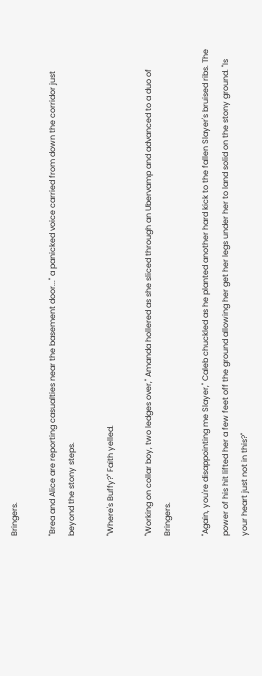Bringers.

"Brea and Alice are reporting casualties near the basement door..." a panicked voice carried from down the corridor just beyond the stony steps.

"Where's Buffy?" Faith yelled.

"Working on collar boy, two ledges over," Amanda hollered as she sliced through an Ubervamp and advanced to a duo of Bringers.

"Again, you're disappointing me Slayer," Caleb chuckled as he planted another hard kick to the fallen Slayer's bruised ribs. The power of his hit lifted her a few feet off the ground allowing her get her legs under her to land solid on the stony ground. "Is your heart just not in this?"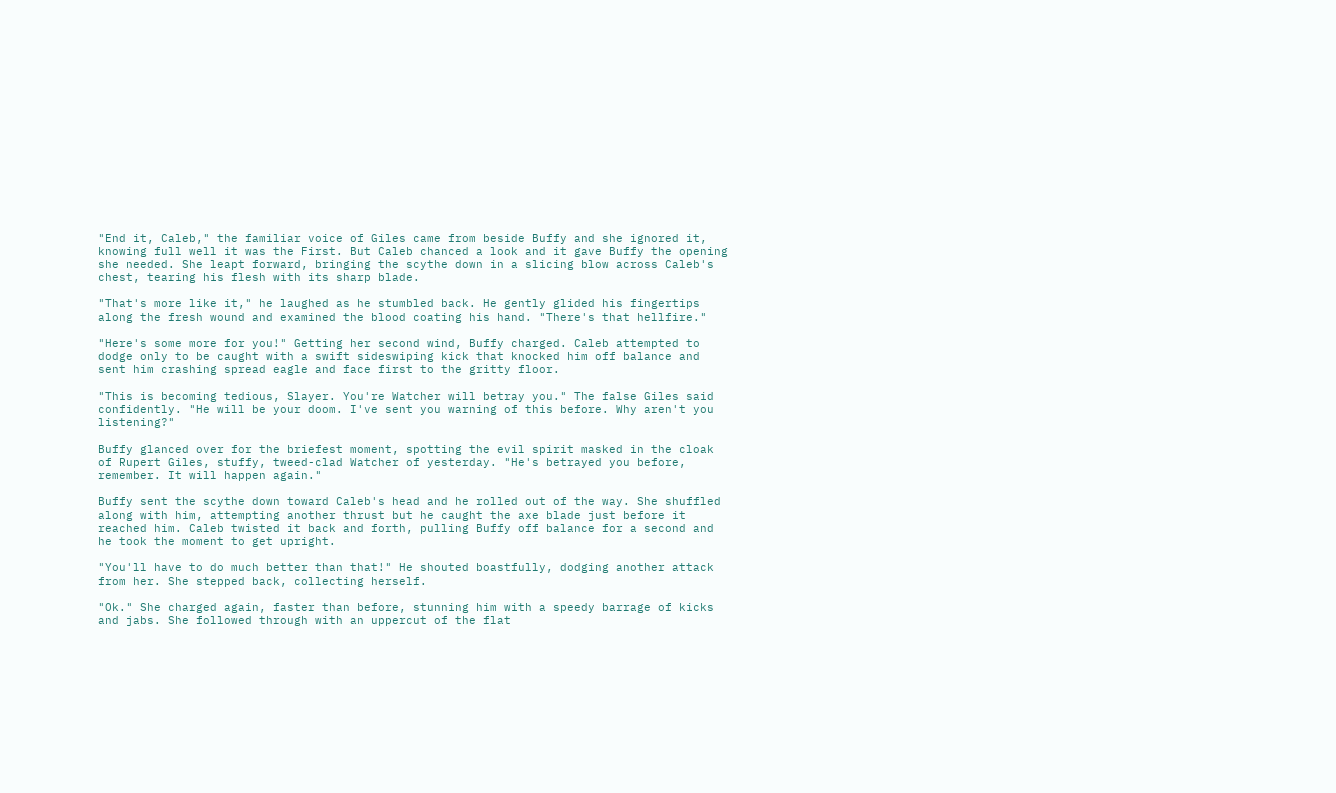"End it, Caleb," the familiar voice of Giles came from beside Buffy and she ignored it, knowing full well it was the First. But Caleb chanced a look and it gave Buffy the opening she needed. She leapt forward, bringing the scythe down in a slicing blow across Caleb's chest, tearing his flesh with its sharp blade.

"That's more like it," he laughed as he stumbled back. He gently glided his fingertips along the fresh wound and examined the blood coating his hand. "There's that hellfire."

"Here's some more for you!" Getting her second wind, Buffy charged. Caleb attempted to dodge only to be caught with a swift sideswiping kick that knocked him off balance and sent him crashing spread eagle and face first to the gritty floor.

"This is becoming tedious, Slayer. You're Watcher will betray you." The false Giles said confidently. "He will be your doom. I've sent you warning of this before. Why aren't you listening?"

Buffy glanced over for the briefest moment, spotting the evil spirit masked in the cloak of Rupert Giles, stuffy, tweed-clad Watcher of yesterday. "He's betrayed you before, remember. It will happen again."

Buffy sent the scythe down toward Caleb's head and he rolled out of the way. She shuffled along with him, attempting another thrust but he caught the axe blade just before it reached him. Caleb twisted it back and forth, pulling Buffy off balance for a second and he took the moment to get upright.

"You'll have to do much better than that!" He shouted boastfully, dodging another attack from her. She stepped back, collecting herself.

"Ok." She charged again, faster than before, stunning him with a speedy barrage of kicks and jabs. She followed through with an uppercut of the flat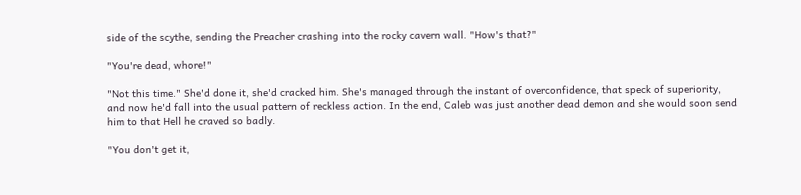side of the scythe, sending the Preacher crashing into the rocky cavern wall. "How's that?"

"You're dead, whore!"

"Not this time." She'd done it, she'd cracked him. She's managed through the instant of overconfidence, that speck of superiority, and now he'd fall into the usual pattern of reckless action. In the end, Caleb was just another dead demon and she would soon send him to that Hell he craved so badly.

"You don't get it,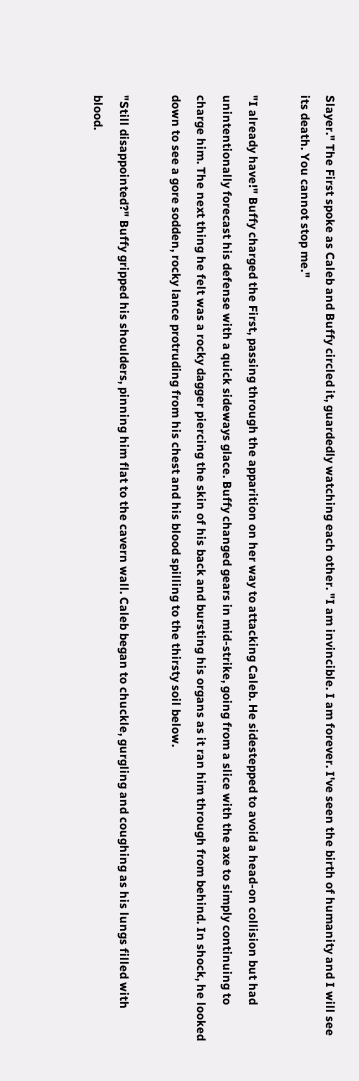Slayer." The First spoke as Caleb and Buffy circled it, guardedly watching each other. "I am invincible. I am forever. I've seen the birth of humanity and I will see its death. You cannot stop me."

"I already have!" Buffy charged the First, passing through the apparition on her way to attacking Caleb. He sidestepped to avoid a head-on collision but had unintentionally forecast his defense with a quick sideways glace. Buffy changed gears in mid-strike, going from a slice with the axe to simply continuing to charge him. The next thing he felt was a rocky dagger piercing the skin of his back and bursting his organs as it ran him through from behind. In shock, he looked down to see a gore sodden, rocky lance protruding from his chest and his blood spilling to the thirsty soil below.

"Still disappointed?" Buffy gripped his shoulders, pinning him flat to the cavern wall. Caleb began to chuckle, gurgling and coughing as his lungs filled with blood.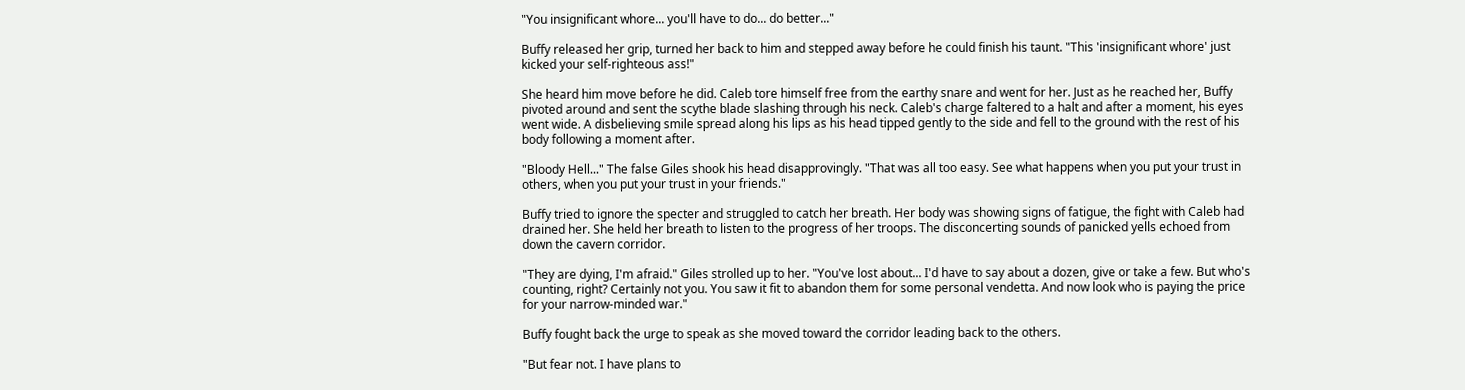"You insignificant whore... you'll have to do... do better..."

Buffy released her grip, turned her back to him and stepped away before he could finish his taunt. "This 'insignificant whore' just kicked your self-righteous ass!"

She heard him move before he did. Caleb tore himself free from the earthy snare and went for her. Just as he reached her, Buffy pivoted around and sent the scythe blade slashing through his neck. Caleb's charge faltered to a halt and after a moment, his eyes went wide. A disbelieving smile spread along his lips as his head tipped gently to the side and fell to the ground with the rest of his body following a moment after.

"Bloody Hell..." The false Giles shook his head disapprovingly. "That was all too easy. See what happens when you put your trust in others, when you put your trust in your friends."

Buffy tried to ignore the specter and struggled to catch her breath. Her body was showing signs of fatigue, the fight with Caleb had drained her. She held her breath to listen to the progress of her troops. The disconcerting sounds of panicked yells echoed from down the cavern corridor.

"They are dying, I'm afraid." Giles strolled up to her. "You've lost about... I'd have to say about a dozen, give or take a few. But who's counting, right? Certainly not you. You saw it fit to abandon them for some personal vendetta. And now look who is paying the price for your narrow-minded war."

Buffy fought back the urge to speak as she moved toward the corridor leading back to the others.

"But fear not. I have plans to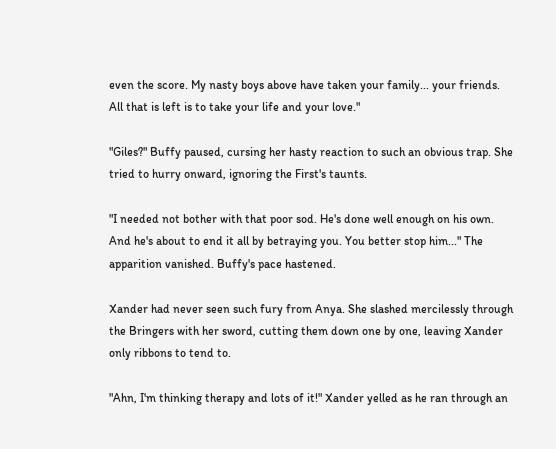even the score. My nasty boys above have taken your family... your friends. All that is left is to take your life and your love."

"Giles?" Buffy paused, cursing her hasty reaction to such an obvious trap. She tried to hurry onward, ignoring the First's taunts.

"I needed not bother with that poor sod. He's done well enough on his own. And he's about to end it all by betraying you. You better stop him..." The apparition vanished. Buffy's pace hastened.

Xander had never seen such fury from Anya. She slashed mercilessly through the Bringers with her sword, cutting them down one by one, leaving Xander only ribbons to tend to.

"Ahn, I'm thinking therapy and lots of it!" Xander yelled as he ran through an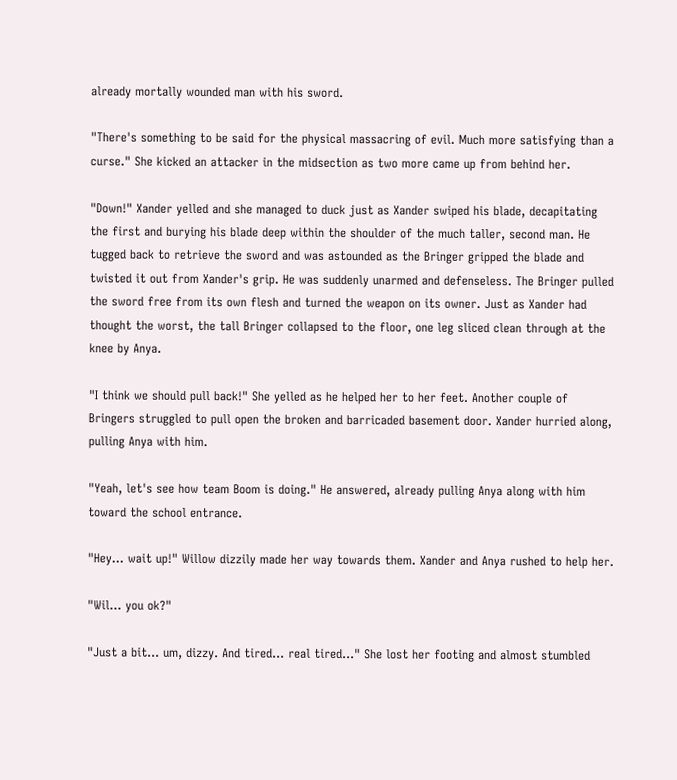already mortally wounded man with his sword.

"There's something to be said for the physical massacring of evil. Much more satisfying than a curse." She kicked an attacker in the midsection as two more came up from behind her.

"Down!" Xander yelled and she managed to duck just as Xander swiped his blade, decapitating the first and burying his blade deep within the shoulder of the much taller, second man. He tugged back to retrieve the sword and was astounded as the Bringer gripped the blade and twisted it out from Xander's grip. He was suddenly unarmed and defenseless. The Bringer pulled the sword free from its own flesh and turned the weapon on its owner. Just as Xander had thought the worst, the tall Bringer collapsed to the floor, one leg sliced clean through at the knee by Anya.

"I think we should pull back!" She yelled as he helped her to her feet. Another couple of Bringers struggled to pull open the broken and barricaded basement door. Xander hurried along, pulling Anya with him.

"Yeah, let's see how team Boom is doing." He answered, already pulling Anya along with him toward the school entrance.

"Hey... wait up!" Willow dizzily made her way towards them. Xander and Anya rushed to help her.

"Wil... you ok?"

"Just a bit... um, dizzy. And tired... real tired..." She lost her footing and almost stumbled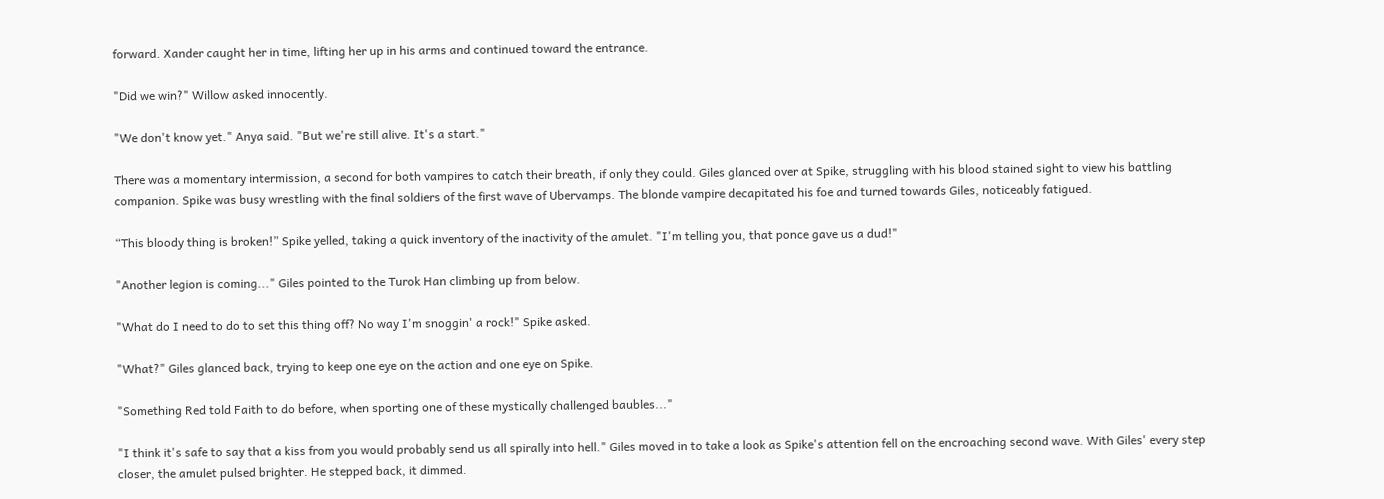forward. Xander caught her in time, lifting her up in his arms and continued toward the entrance.

"Did we win?" Willow asked innocently.

"We don't know yet." Anya said. "But we're still alive. It's a start."

There was a momentary intermission, a second for both vampires to catch their breath, if only they could. Giles glanced over at Spike, struggling with his blood stained sight to view his battling companion. Spike was busy wrestling with the final soldiers of the first wave of Ubervamps. The blonde vampire decapitated his foe and turned towards Giles, noticeably fatigued.

“This bloody thing is broken!” Spike yelled, taking a quick inventory of the inactivity of the amulet. "I'm telling you, that ponce gave us a dud!"

"Another legion is coming..." Giles pointed to the Turok Han climbing up from below.

"What do I need to do to set this thing off? No way I'm snoggin' a rock!" Spike asked.

"What?" Giles glanced back, trying to keep one eye on the action and one eye on Spike.

"Something Red told Faith to do before, when sporting one of these mystically challenged baubles..."

"I think it's safe to say that a kiss from you would probably send us all spirally into hell." Giles moved in to take a look as Spike's attention fell on the encroaching second wave. With Giles' every step closer, the amulet pulsed brighter. He stepped back, it dimmed.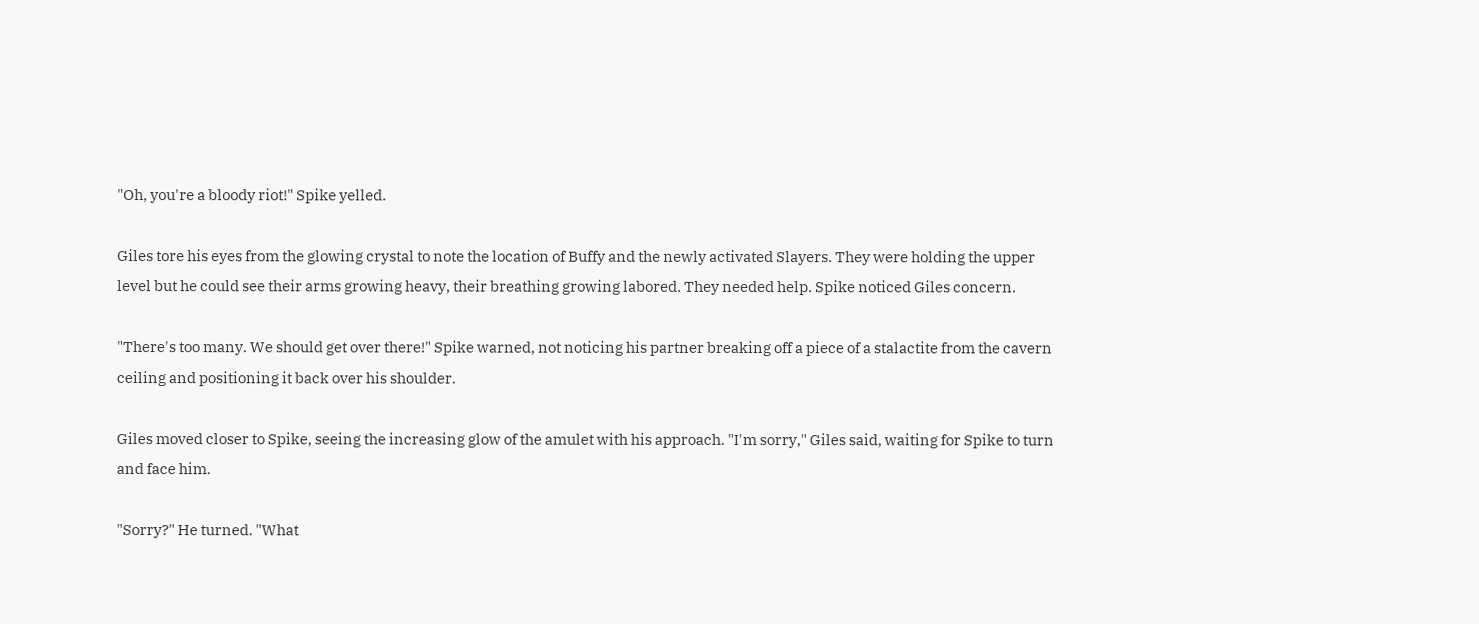"Oh, you're a bloody riot!" Spike yelled.

Giles tore his eyes from the glowing crystal to note the location of Buffy and the newly activated Slayers. They were holding the upper level but he could see their arms growing heavy, their breathing growing labored. They needed help. Spike noticed Giles concern.

"There's too many. We should get over there!" Spike warned, not noticing his partner breaking off a piece of a stalactite from the cavern ceiling and positioning it back over his shoulder.

Giles moved closer to Spike, seeing the increasing glow of the amulet with his approach. "I'm sorry," Giles said, waiting for Spike to turn and face him.

"Sorry?" He turned. "What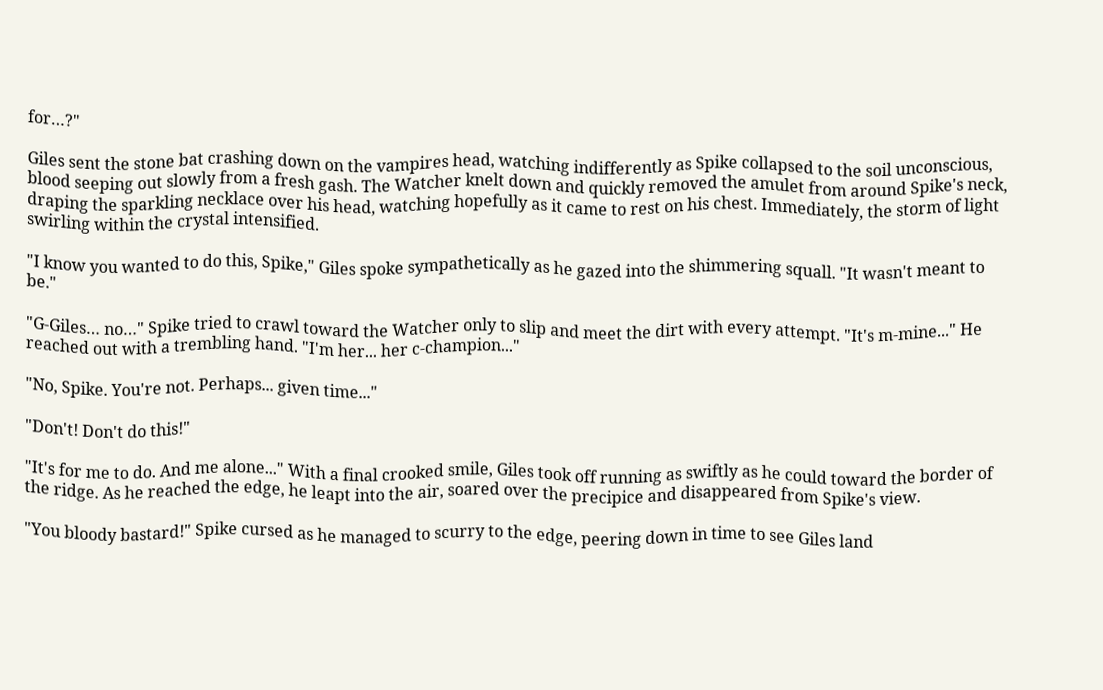for…?"

Giles sent the stone bat crashing down on the vampires head, watching indifferently as Spike collapsed to the soil unconscious, blood seeping out slowly from a fresh gash. The Watcher knelt down and quickly removed the amulet from around Spike's neck, draping the sparkling necklace over his head, watching hopefully as it came to rest on his chest. Immediately, the storm of light swirling within the crystal intensified.

"I know you wanted to do this, Spike," Giles spoke sympathetically as he gazed into the shimmering squall. "It wasn't meant to be."

"G-Giles… no…" Spike tried to crawl toward the Watcher only to slip and meet the dirt with every attempt. "It's m-mine..." He reached out with a trembling hand. "I'm her... her c-champion..."

"No, Spike. You're not. Perhaps... given time..."

"Don't! Don't do this!"

"It's for me to do. And me alone..." With a final crooked smile, Giles took off running as swiftly as he could toward the border of the ridge. As he reached the edge, he leapt into the air, soared over the precipice and disappeared from Spike's view.

"You bloody bastard!" Spike cursed as he managed to scurry to the edge, peering down in time to see Giles land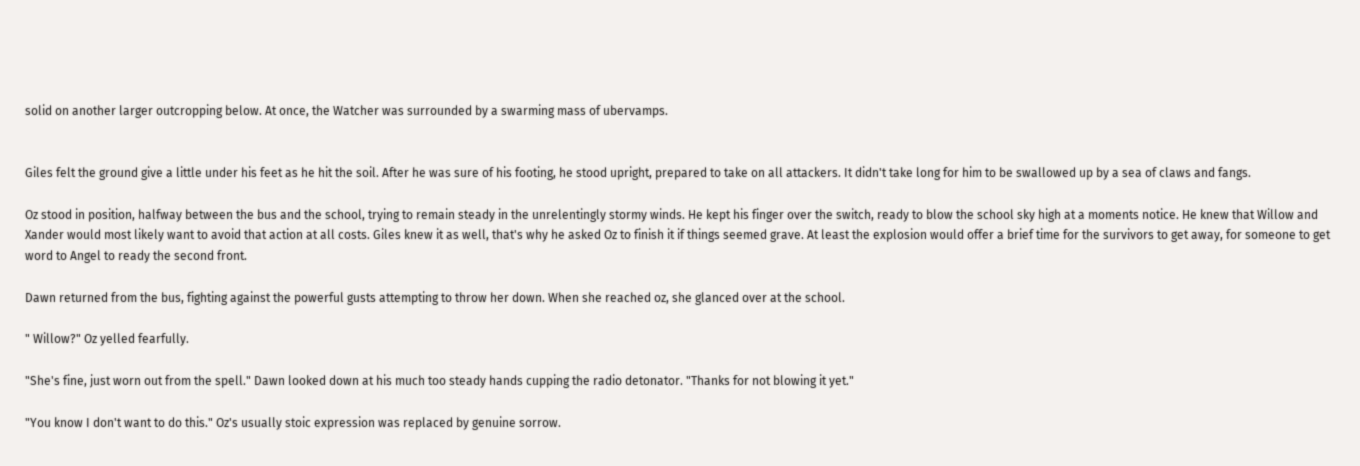solid on another larger outcropping below. At once, the Watcher was surrounded by a swarming mass of ubervamps.


Giles felt the ground give a little under his feet as he hit the soil. After he was sure of his footing, he stood upright, prepared to take on all attackers. It didn't take long for him to be swallowed up by a sea of claws and fangs.

Oz stood in position, halfway between the bus and the school, trying to remain steady in the unrelentingly stormy winds. He kept his finger over the switch, ready to blow the school sky high at a moments notice. He knew that Willow and Xander would most likely want to avoid that action at all costs. Giles knew it as well, that's why he asked Oz to finish it if things seemed grave. At least the explosion would offer a brief time for the survivors to get away, for someone to get word to Angel to ready the second front.

Dawn returned from the bus, fighting against the powerful gusts attempting to throw her down. When she reached oz, she glanced over at the school.

" Willow?" Oz yelled fearfully.

"She's fine, just worn out from the spell." Dawn looked down at his much too steady hands cupping the radio detonator. "Thanks for not blowing it yet."

"You know I don't want to do this." Oz's usually stoic expression was replaced by genuine sorrow.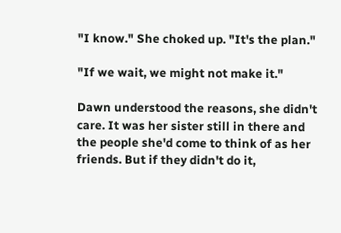"I know." She choked up. "It's the plan."

"If we wait, we might not make it."

Dawn understood the reasons, she didn't care. It was her sister still in there and the people she'd come to think of as her friends. But if they didn't do it,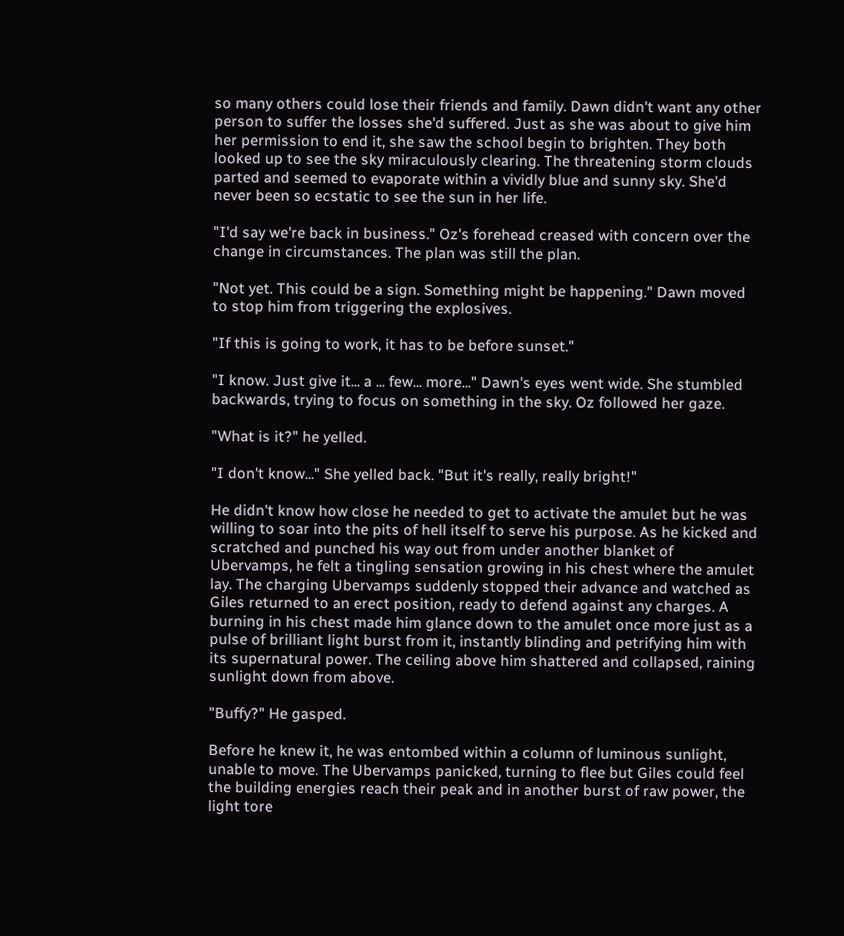so many others could lose their friends and family. Dawn didn't want any other person to suffer the losses she'd suffered. Just as she was about to give him her permission to end it, she saw the school begin to brighten. They both looked up to see the sky miraculously clearing. The threatening storm clouds parted and seemed to evaporate within a vividly blue and sunny sky. She'd never been so ecstatic to see the sun in her life.

"I'd say we're back in business." Oz's forehead creased with concern over the change in circumstances. The plan was still the plan.

"Not yet. This could be a sign. Something might be happening." Dawn moved to stop him from triggering the explosives.

"If this is going to work, it has to be before sunset."

"I know. Just give it... a ... few... more..." Dawn's eyes went wide. She stumbled backwards, trying to focus on something in the sky. Oz followed her gaze.

"What is it?" he yelled.

"I don't know..." She yelled back. "But it's really, really bright!"

He didn't know how close he needed to get to activate the amulet but he was willing to soar into the pits of hell itself to serve his purpose. As he kicked and scratched and punched his way out from under another blanket of Ubervamps, he felt a tingling sensation growing in his chest where the amulet lay. The charging Ubervamps suddenly stopped their advance and watched as Giles returned to an erect position, ready to defend against any charges. A burning in his chest made him glance down to the amulet once more just as a pulse of brilliant light burst from it, instantly blinding and petrifying him with its supernatural power. The ceiling above him shattered and collapsed, raining sunlight down from above.

"Buffy?" He gasped.

Before he knew it, he was entombed within a column of luminous sunlight, unable to move. The Ubervamps panicked, turning to flee but Giles could feel the building energies reach their peak and in another burst of raw power, the light tore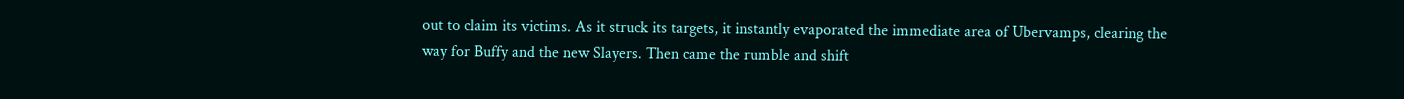out to claim its victims. As it struck its targets, it instantly evaporated the immediate area of Ubervamps, clearing the way for Buffy and the new Slayers. Then came the rumble and shift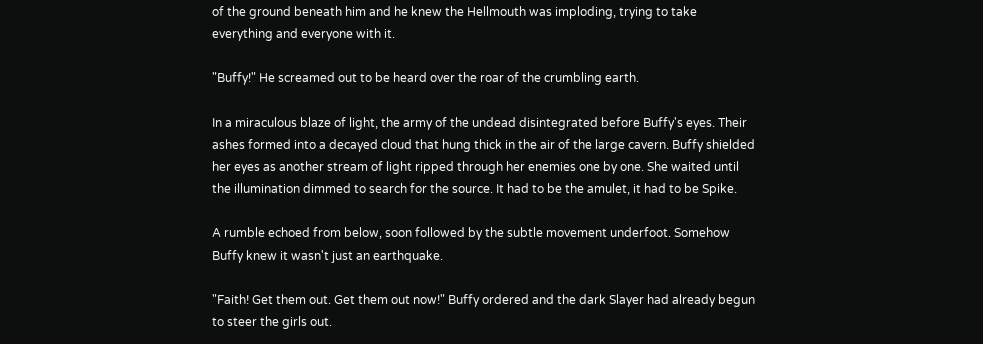of the ground beneath him and he knew the Hellmouth was imploding, trying to take everything and everyone with it.

"Buffy!" He screamed out to be heard over the roar of the crumbling earth.

In a miraculous blaze of light, the army of the undead disintegrated before Buffy's eyes. Their ashes formed into a decayed cloud that hung thick in the air of the large cavern. Buffy shielded her eyes as another stream of light ripped through her enemies one by one. She waited until the illumination dimmed to search for the source. It had to be the amulet, it had to be Spike.

A rumble echoed from below, soon followed by the subtle movement underfoot. Somehow Buffy knew it wasn't just an earthquake.

"Faith! Get them out. Get them out now!" Buffy ordered and the dark Slayer had already begun to steer the girls out.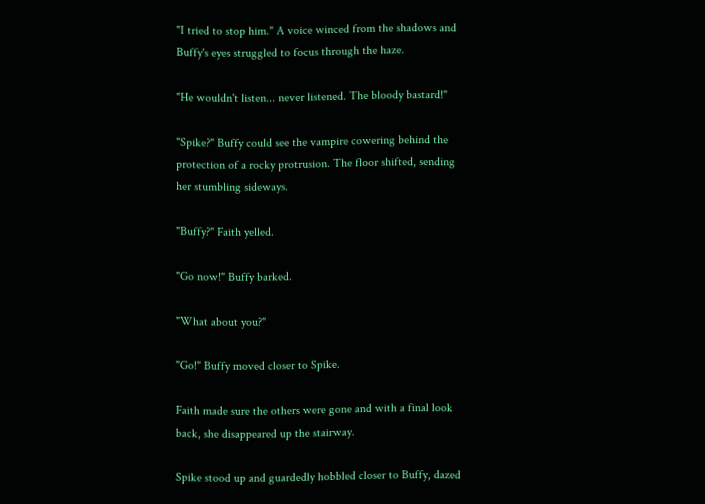"I tried to stop him." A voice winced from the shadows and Buffy's eyes struggled to focus through the haze.

"He wouldn't listen... never listened. The bloody bastard!"

"Spike?" Buffy could see the vampire cowering behind the protection of a rocky protrusion. The floor shifted, sending her stumbling sideways.

"Buffy?" Faith yelled.

"Go now!" Buffy barked.

"What about you?"

"Go!" Buffy moved closer to Spike.

Faith made sure the others were gone and with a final look back, she disappeared up the stairway.

Spike stood up and guardedly hobbled closer to Buffy, dazed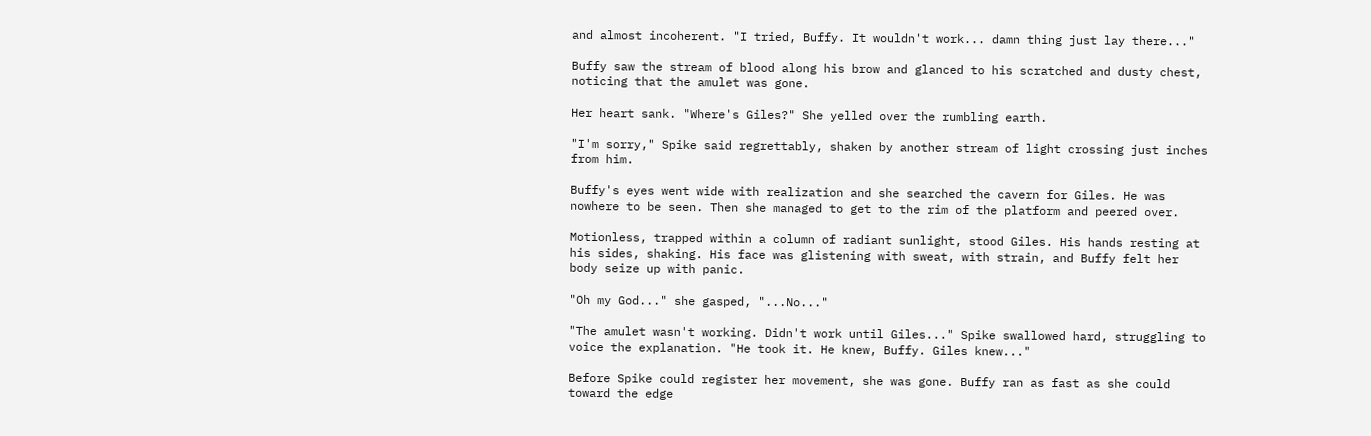and almost incoherent. "I tried, Buffy. It wouldn't work... damn thing just lay there..."

Buffy saw the stream of blood along his brow and glanced to his scratched and dusty chest, noticing that the amulet was gone.

Her heart sank. "Where's Giles?" She yelled over the rumbling earth.

"I'm sorry," Spike said regrettably, shaken by another stream of light crossing just inches from him.

Buffy's eyes went wide with realization and she searched the cavern for Giles. He was nowhere to be seen. Then she managed to get to the rim of the platform and peered over.

Motionless, trapped within a column of radiant sunlight, stood Giles. His hands resting at his sides, shaking. His face was glistening with sweat, with strain, and Buffy felt her body seize up with panic.

"Oh my God..." she gasped, "...No..."

"The amulet wasn't working. Didn't work until Giles..." Spike swallowed hard, struggling to voice the explanation. "He took it. He knew, Buffy. Giles knew..."

Before Spike could register her movement, she was gone. Buffy ran as fast as she could toward the edge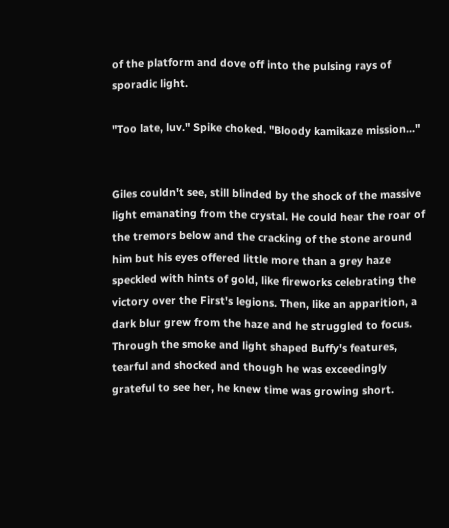of the platform and dove off into the pulsing rays of sporadic light.

"Too late, luv." Spike choked. "Bloody kamikaze mission..."


Giles couldn't see, still blinded by the shock of the massive light emanating from the crystal. He could hear the roar of the tremors below and the cracking of the stone around him but his eyes offered little more than a grey haze speckled with hints of gold, like fireworks celebrating the victory over the First's legions. Then, like an apparition, a dark blur grew from the haze and he struggled to focus. Through the smoke and light shaped Buffy's features, tearful and shocked and though he was exceedingly grateful to see her, he knew time was growing short.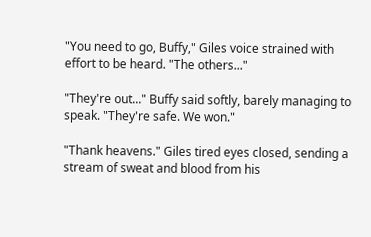"You need to go, Buffy," Giles voice strained with effort to be heard. "The others..."

"They're out..." Buffy said softly, barely managing to speak. "They're safe. We won."

"Thank heavens." Giles tired eyes closed, sending a stream of sweat and blood from his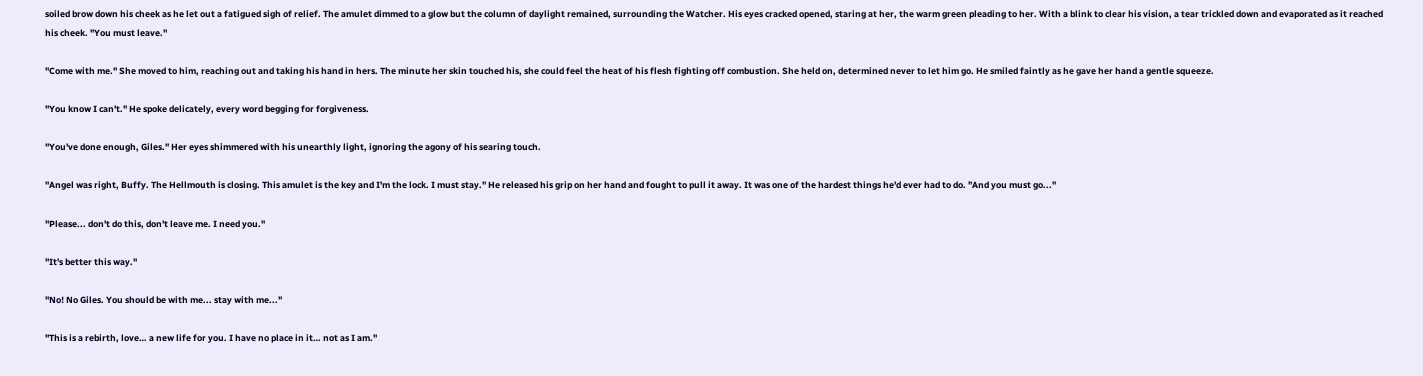soiled brow down his cheek as he let out a fatigued sigh of relief. The amulet dimmed to a glow but the column of daylight remained, surrounding the Watcher. His eyes cracked opened, staring at her, the warm green pleading to her. With a blink to clear his vision, a tear trickled down and evaporated as it reached his cheek. "You must leave."

"Come with me." She moved to him, reaching out and taking his hand in hers. The minute her skin touched his, she could feel the heat of his flesh fighting off combustion. She held on, determined never to let him go. He smiled faintly as he gave her hand a gentle squeeze.

"You know I can't." He spoke delicately, every word begging for forgiveness.

"You've done enough, Giles." Her eyes shimmered with his unearthly light, ignoring the agony of his searing touch.

"Angel was right, Buffy. The Hellmouth is closing. This amulet is the key and I'm the lock. I must stay." He released his grip on her hand and fought to pull it away. It was one of the hardest things he'd ever had to do. "And you must go..."

"Please... don't do this, don't leave me. I need you."

"It's better this way."

"No! No Giles. You should be with me... stay with me..."

"This is a rebirth, love… a new life for you. I have no place in it… not as I am."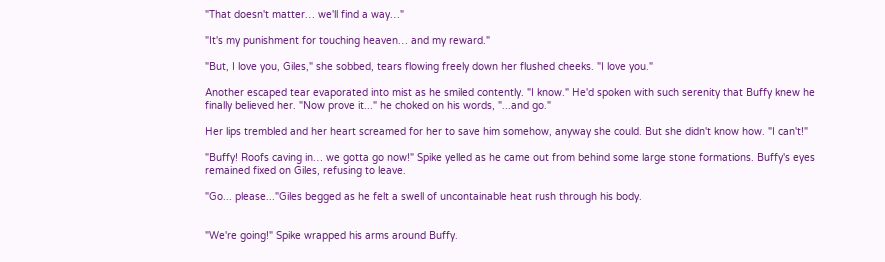"That doesn't matter… we'll find a way…"

"It's my punishment for touching heaven… and my reward."

"But, I love you, Giles," she sobbed, tears flowing freely down her flushed cheeks. "I love you."

Another escaped tear evaporated into mist as he smiled contently. "I know." He'd spoken with such serenity that Buffy knew he finally believed her. "Now prove it..." he choked on his words, "...and go."

Her lips trembled and her heart screamed for her to save him somehow, anyway she could. But she didn't know how. "I can't!"

"Buffy! Roofs caving in… we gotta go now!" Spike yelled as he came out from behind some large stone formations. Buffy's eyes remained fixed on Giles, refusing to leave.

"Go... please..."Giles begged as he felt a swell of uncontainable heat rush through his body.


"We're going!" Spike wrapped his arms around Buffy.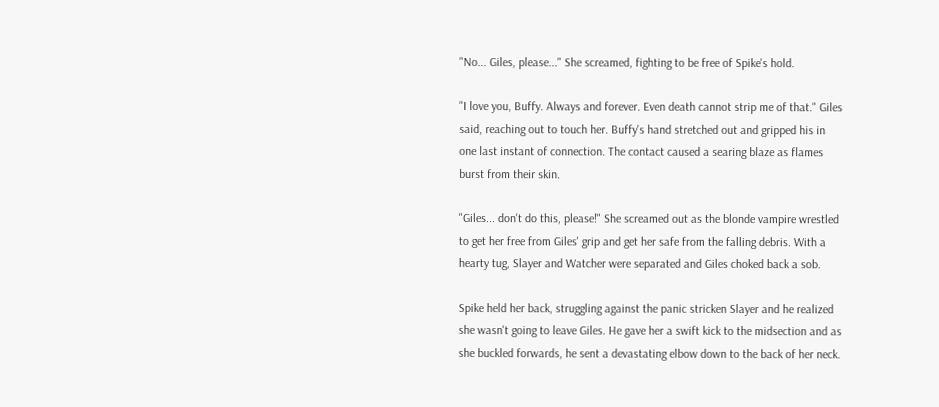"No... Giles, please..." She screamed, fighting to be free of Spike's hold.

"I love you, Buffy. Always and forever. Even death cannot strip me of that." Giles said, reaching out to touch her. Buffy's hand stretched out and gripped his in one last instant of connection. The contact caused a searing blaze as flames burst from their skin.

"Giles... don't do this, please!" She screamed out as the blonde vampire wrestled to get her free from Giles' grip and get her safe from the falling debris. With a hearty tug, Slayer and Watcher were separated and Giles choked back a sob.

Spike held her back, struggling against the panic stricken Slayer and he realized she wasn't going to leave Giles. He gave her a swift kick to the midsection and as she buckled forwards, he sent a devastating elbow down to the back of her neck.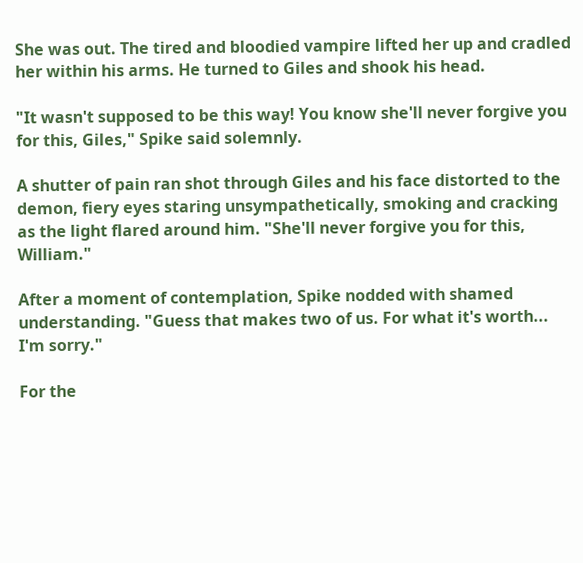She was out. The tired and bloodied vampire lifted her up and cradled her within his arms. He turned to Giles and shook his head.

"It wasn't supposed to be this way! You know she'll never forgive you for this, Giles," Spike said solemnly.

A shutter of pain ran shot through Giles and his face distorted to the demon, fiery eyes staring unsympathetically, smoking and cracking as the light flared around him. "She'll never forgive you for this, William."

After a moment of contemplation, Spike nodded with shamed understanding. "Guess that makes two of us. For what it's worth... I'm sorry."

For the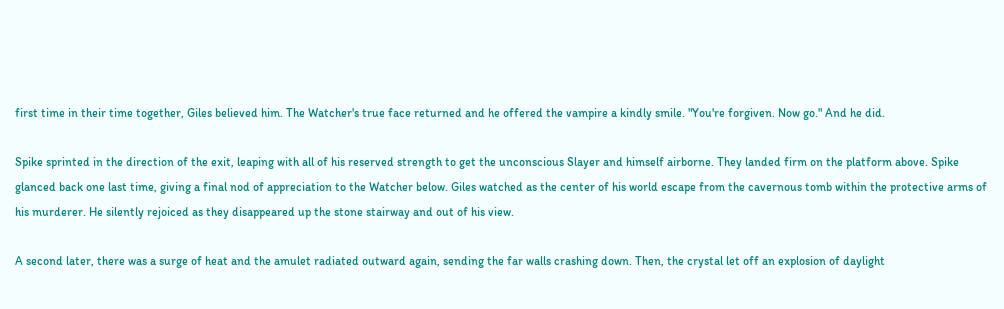first time in their time together, Giles believed him. The Watcher's true face returned and he offered the vampire a kindly smile. "You're forgiven. Now go." And he did.

Spike sprinted in the direction of the exit, leaping with all of his reserved strength to get the unconscious Slayer and himself airborne. They landed firm on the platform above. Spike glanced back one last time, giving a final nod of appreciation to the Watcher below. Giles watched as the center of his world escape from the cavernous tomb within the protective arms of his murderer. He silently rejoiced as they disappeared up the stone stairway and out of his view.

A second later, there was a surge of heat and the amulet radiated outward again, sending the far walls crashing down. Then, the crystal let off an explosion of daylight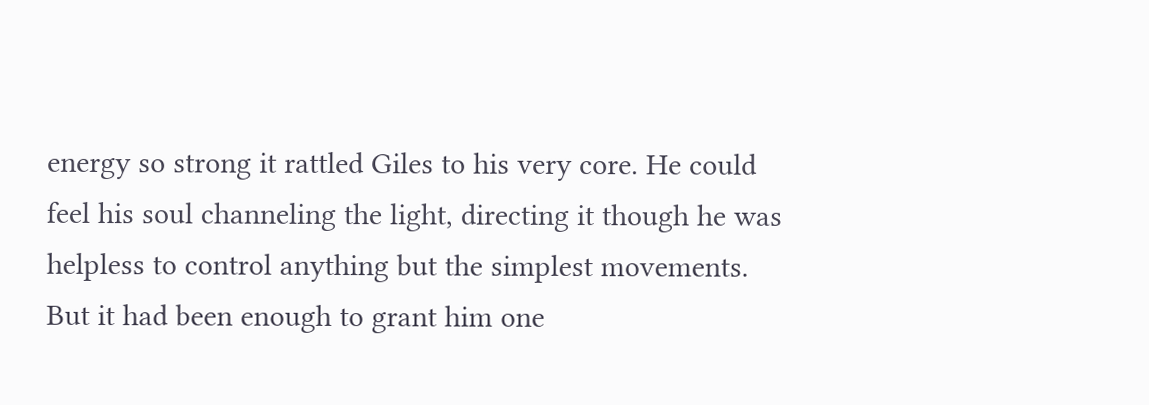energy so strong it rattled Giles to his very core. He could feel his soul channeling the light, directing it though he was helpless to control anything but the simplest movements. But it had been enough to grant him one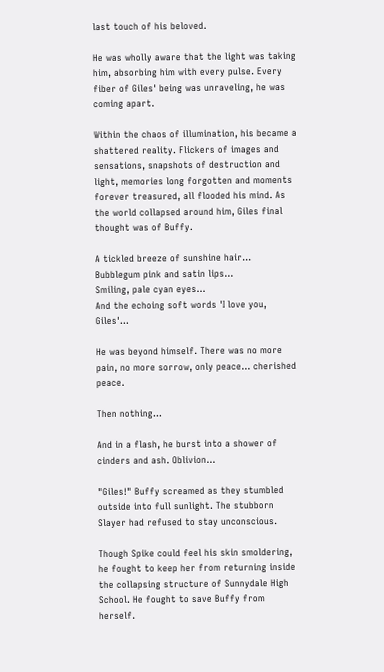last touch of his beloved.

He was wholly aware that the light was taking him, absorbing him with every pulse. Every fiber of Giles' being was unraveling, he was coming apart.

Within the chaos of illumination, his became a shattered reality. Flickers of images and sensations, snapshots of destruction and light, memories long forgotten and moments forever treasured, all flooded his mind. As the world collapsed around him, Giles final thought was of Buffy.

A tickled breeze of sunshine hair...
Bubblegum pink and satin lips...
Smiling, pale cyan eyes...
And the echoing soft words 'I love you, Giles'...

He was beyond himself. There was no more pain, no more sorrow, only peace... cherished peace.

Then nothing...

And in a flash, he burst into a shower of cinders and ash. Oblivion...

"Giles!" Buffy screamed as they stumbled outside into full sunlight. The stubborn Slayer had refused to stay unconscious.

Though Spike could feel his skin smoldering, he fought to keep her from returning inside the collapsing structure of Sunnydale High School. He fought to save Buffy from herself.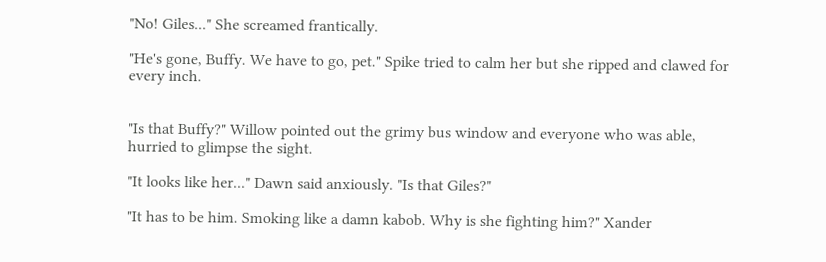"No! Giles..." She screamed frantically.

"He's gone, Buffy. We have to go, pet." Spike tried to calm her but she ripped and clawed for every inch.


"Is that Buffy?" Willow pointed out the grimy bus window and everyone who was able, hurried to glimpse the sight.

"It looks like her..." Dawn said anxiously. "Is that Giles?"

"It has to be him. Smoking like a damn kabob. Why is she fighting him?" Xander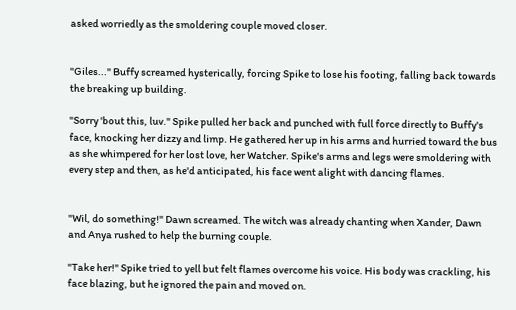asked worriedly as the smoldering couple moved closer.


"Giles..." Buffy screamed hysterically, forcing Spike to lose his footing, falling back towards the breaking up building.

"Sorry 'bout this, luv." Spike pulled her back and punched with full force directly to Buffy's face, knocking her dizzy and limp. He gathered her up in his arms and hurried toward the bus as she whimpered for her lost love, her Watcher. Spike's arms and legs were smoldering with every step and then, as he'd anticipated, his face went alight with dancing flames.


"Wil, do something!" Dawn screamed. The witch was already chanting when Xander, Dawn and Anya rushed to help the burning couple.

"Take her!" Spike tried to yell but felt flames overcome his voice. His body was crackling, his face blazing, but he ignored the pain and moved on.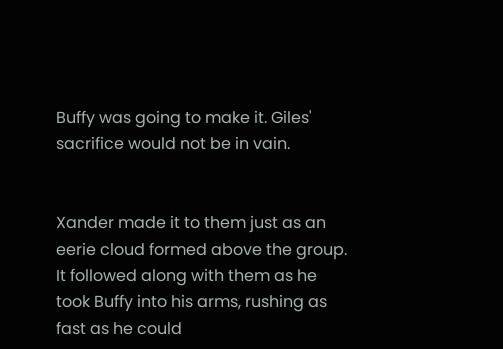Buffy was going to make it. Giles' sacrifice would not be in vain.


Xander made it to them just as an eerie cloud formed above the group. It followed along with them as he took Buffy into his arms, rushing as fast as he could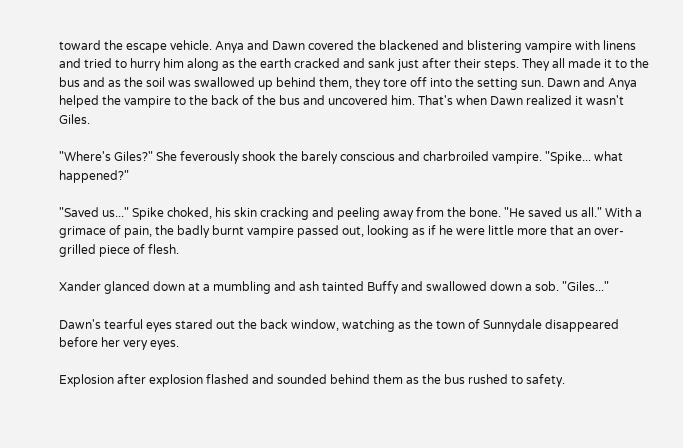toward the escape vehicle. Anya and Dawn covered the blackened and blistering vampire with linens and tried to hurry him along as the earth cracked and sank just after their steps. They all made it to the bus and as the soil was swallowed up behind them, they tore off into the setting sun. Dawn and Anya helped the vampire to the back of the bus and uncovered him. That's when Dawn realized it wasn't Giles.

"Where's Giles?" She feverously shook the barely conscious and charbroiled vampire. "Spike... what happened?"

"Saved us..." Spike choked, his skin cracking and peeling away from the bone. "He saved us all." With a grimace of pain, the badly burnt vampire passed out, looking as if he were little more that an over-grilled piece of flesh.

Xander glanced down at a mumbling and ash tainted Buffy and swallowed down a sob. "Giles..."

Dawn's tearful eyes stared out the back window, watching as the town of Sunnydale disappeared before her very eyes.

Explosion after explosion flashed and sounded behind them as the bus rushed to safety.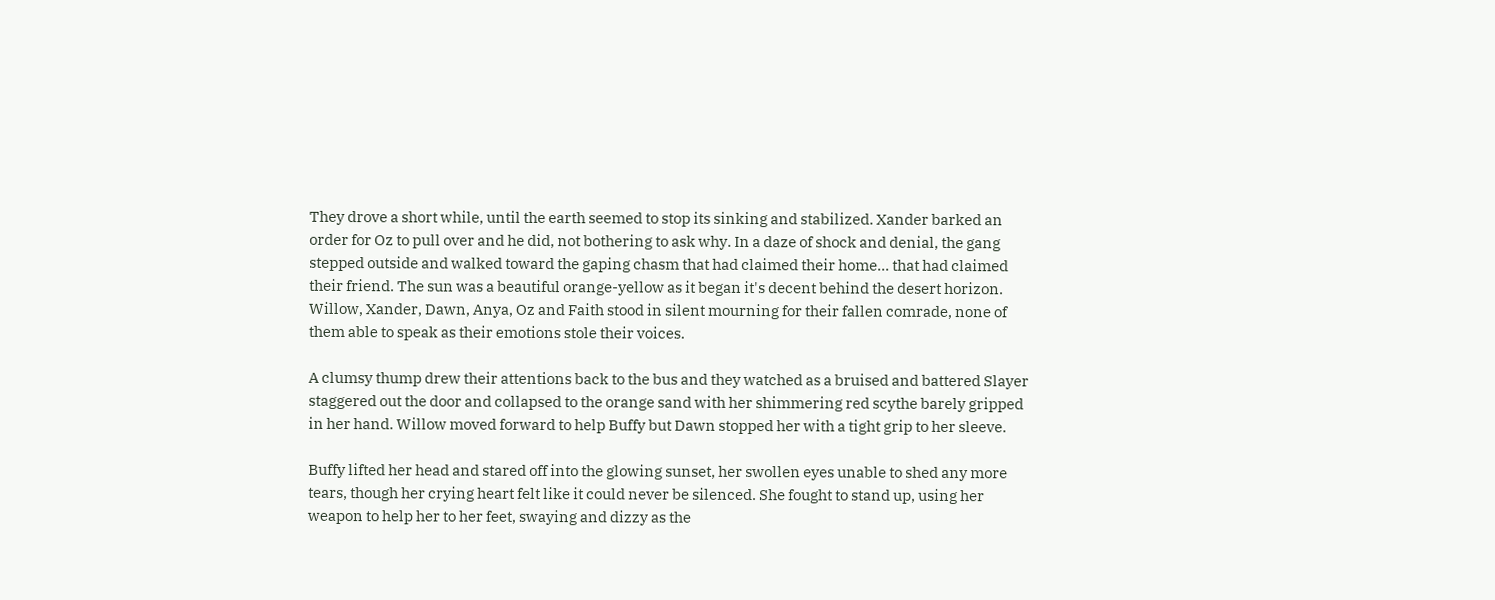They drove a short while, until the earth seemed to stop its sinking and stabilized. Xander barked an order for Oz to pull over and he did, not bothering to ask why. In a daze of shock and denial, the gang stepped outside and walked toward the gaping chasm that had claimed their home... that had claimed their friend. The sun was a beautiful orange-yellow as it began it's decent behind the desert horizon. Willow, Xander, Dawn, Anya, Oz and Faith stood in silent mourning for their fallen comrade, none of them able to speak as their emotions stole their voices.

A clumsy thump drew their attentions back to the bus and they watched as a bruised and battered Slayer staggered out the door and collapsed to the orange sand with her shimmering red scythe barely gripped in her hand. Willow moved forward to help Buffy but Dawn stopped her with a tight grip to her sleeve.

Buffy lifted her head and stared off into the glowing sunset, her swollen eyes unable to shed any more tears, though her crying heart felt like it could never be silenced. She fought to stand up, using her weapon to help her to her feet, swaying and dizzy as the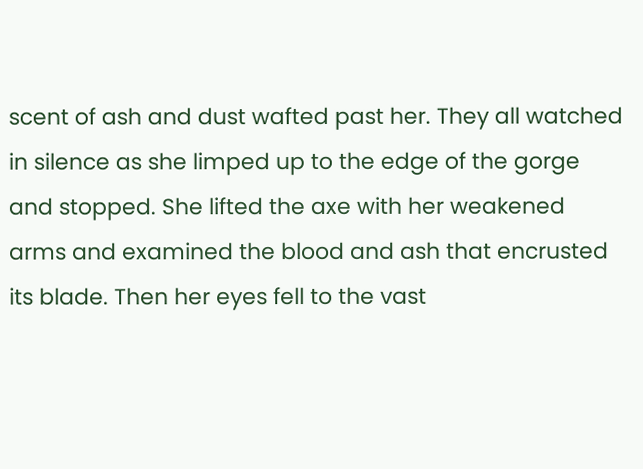scent of ash and dust wafted past her. They all watched in silence as she limped up to the edge of the gorge and stopped. She lifted the axe with her weakened arms and examined the blood and ash that encrusted its blade. Then her eyes fell to the vast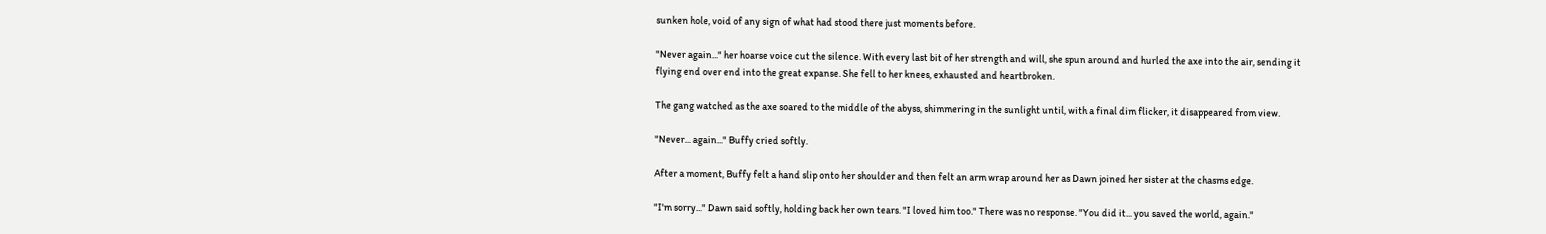sunken hole, void of any sign of what had stood there just moments before.

"Never again..." her hoarse voice cut the silence. With every last bit of her strength and will, she spun around and hurled the axe into the air, sending it flying end over end into the great expanse. She fell to her knees, exhausted and heartbroken.

The gang watched as the axe soared to the middle of the abyss, shimmering in the sunlight until, with a final dim flicker, it disappeared from view.

"Never... again..." Buffy cried softly.

After a moment, Buffy felt a hand slip onto her shoulder and then felt an arm wrap around her as Dawn joined her sister at the chasms edge.

"I'm sorry..." Dawn said softly, holding back her own tears. "I loved him too." There was no response. "You did it... you saved the world, again."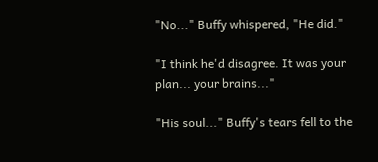"No..." Buffy whispered, "He did."

"I think he'd disagree. It was your plan... your brains..."

"His soul..." Buffy's tears fell to the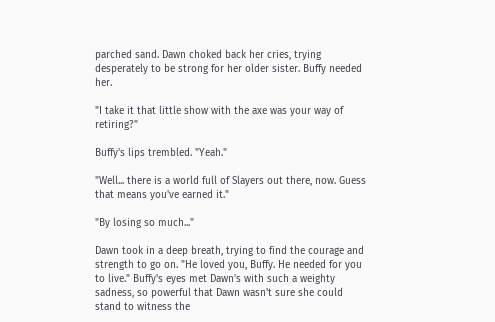parched sand. Dawn choked back her cries, trying desperately to be strong for her older sister. Buffy needed her.

"I take it that little show with the axe was your way of retiring?"

Buffy's lips trembled. "Yeah."

"Well... there is a world full of Slayers out there, now. Guess that means you've earned it."

"By losing so much..."

Dawn took in a deep breath, trying to find the courage and strength to go on. "He loved you, Buffy. He needed for you to live." Buffy's eyes met Dawn's with such a weighty sadness, so powerful that Dawn wasn't sure she could stand to witness the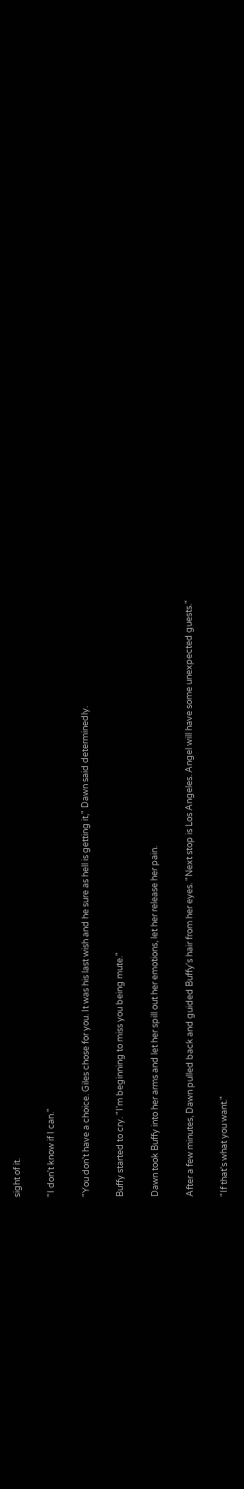sight of it.

"I don't know if I can."

"You don't have a choice. Giles chose for you. It was his last wish and he sure as hell is getting it," Dawn said determinedly.

Buffy started to cry. "I'm beginning to miss you being mute."

Dawn took Buffy into her arms and let her spill out her emotions, let her release her pain.

After a few minutes, Dawn pulled back and guided Buffy's hair from her eyes. "Next stop is Los Angeles. Angel will have some unexpected guests."

"If that's what you want."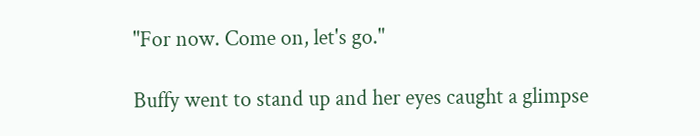"For now. Come on, let's go."

Buffy went to stand up and her eyes caught a glimpse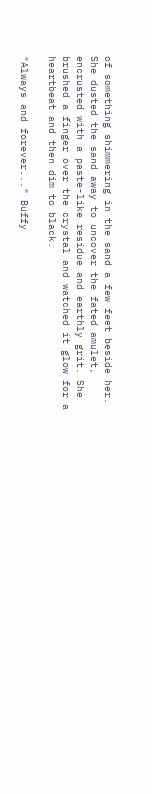of something shimmering in the sand a few feet beside her. She dusted the sand away to uncover the fated amulet, encrusted with a paste-like residue and earthly grit. She brushed a finger over the crystal and watched it glow for a heartbeat and then dim to black.

"Always and forever..." Buffy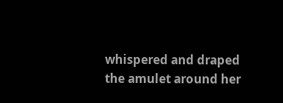whispered and draped the amulet around her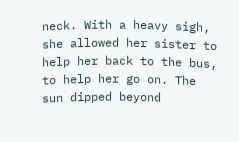neck. With a heavy sigh, she allowed her sister to help her back to the bus, to help her go on. The sun dipped beyond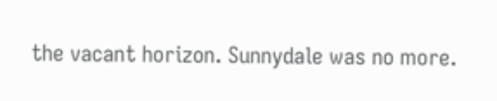the vacant horizon. Sunnydale was no more.